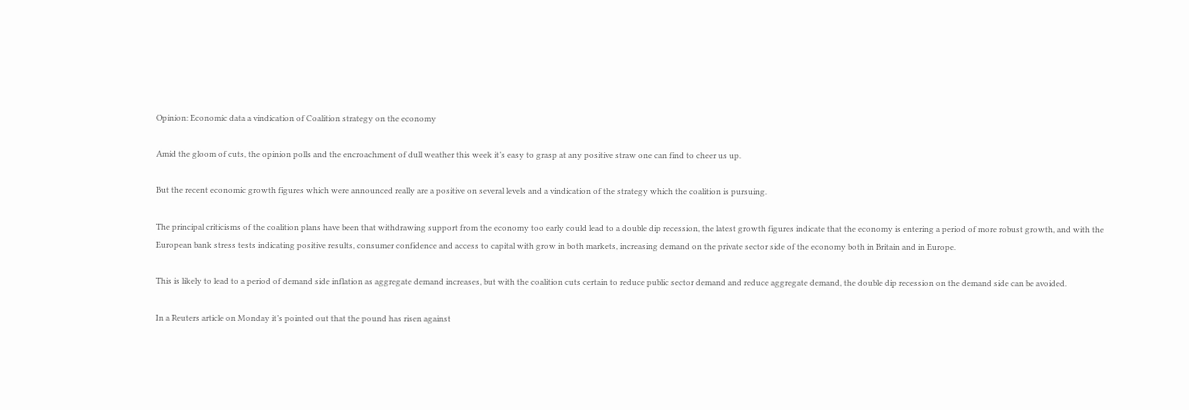Opinion: Economic data a vindication of Coalition strategy on the economy

Amid the gloom of cuts, the opinion polls and the encroachment of dull weather this week it’s easy to grasp at any positive straw one can find to cheer us up.

But the recent economic growth figures which were announced really are a positive on several levels and a vindication of the strategy which the coalition is pursuing.

The principal criticisms of the coalition plans have been that withdrawing support from the economy too early could lead to a double dip recession, the latest growth figures indicate that the economy is entering a period of more robust growth, and with the European bank stress tests indicating positive results, consumer confidence and access to capital with grow in both markets, increasing demand on the private sector side of the economy both in Britain and in Europe.

This is likely to lead to a period of demand side inflation as aggregate demand increases, but with the coalition cuts certain to reduce public sector demand and reduce aggregate demand, the double dip recession on the demand side can be avoided.

In a Reuters article on Monday it’s pointed out that the pound has risen against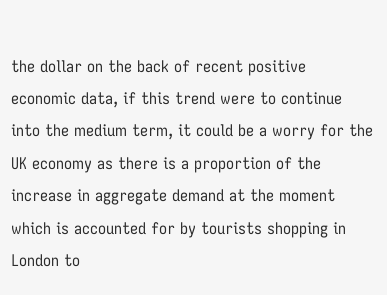the dollar on the back of recent positive economic data, if this trend were to continue into the medium term, it could be a worry for the UK economy as there is a proportion of the increase in aggregate demand at the moment which is accounted for by tourists shopping in London to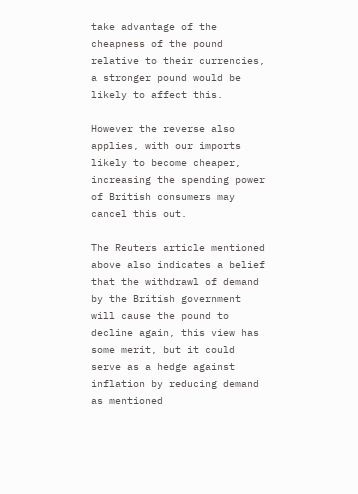take advantage of the cheapness of the pound relative to their currencies, a stronger pound would be likely to affect this.

However the reverse also applies, with our imports likely to become cheaper, increasing the spending power of British consumers may cancel this out.

The Reuters article mentioned above also indicates a belief that the withdrawl of demand by the British government will cause the pound to decline again, this view has some merit, but it could serve as a hedge against inflation by reducing demand as mentioned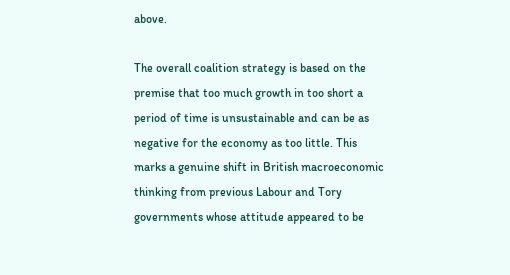above.

The overall coalition strategy is based on the premise that too much growth in too short a period of time is unsustainable and can be as negative for the economy as too little. This marks a genuine shift in British macroeconomic thinking from previous Labour and Tory governments whose attitude appeared to be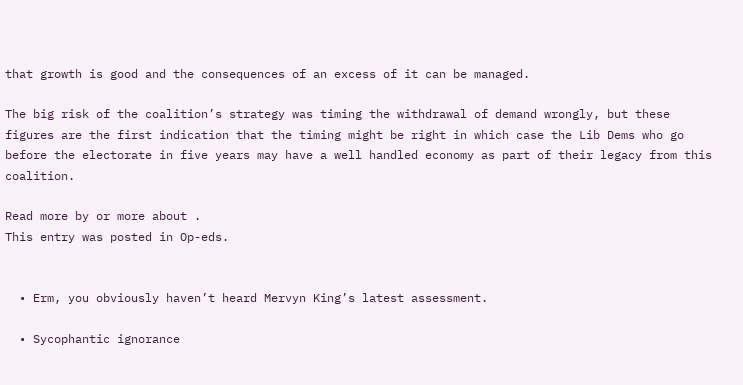that growth is good and the consequences of an excess of it can be managed.

The big risk of the coalition’s strategy was timing the withdrawal of demand wrongly, but these figures are the first indication that the timing might be right in which case the Lib Dems who go before the electorate in five years may have a well handled economy as part of their legacy from this coalition.

Read more by or more about .
This entry was posted in Op-eds.


  • Erm, you obviously haven’t heard Mervyn King’s latest assessment.

  • Sycophantic ignorance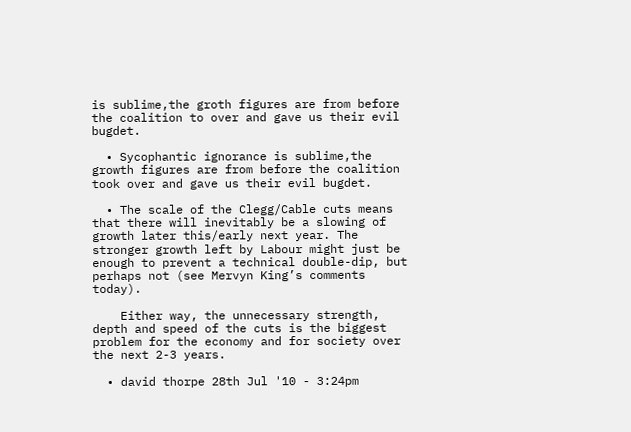is sublime,the groth figures are from before the coalition to over and gave us their evil bugdet.

  • Sycophantic ignorance is sublime,the growth figures are from before the coalition took over and gave us their evil bugdet.

  • The scale of the Clegg/Cable cuts means that there will inevitably be a slowing of growth later this/early next year. The stronger growth left by Labour might just be enough to prevent a technical double-dip, but perhaps not (see Mervyn King’s comments today).

    Either way, the unnecessary strength, depth and speed of the cuts is the biggest problem for the economy and for society over the next 2-3 years.

  • david thorpe 28th Jul '10 - 3:24pm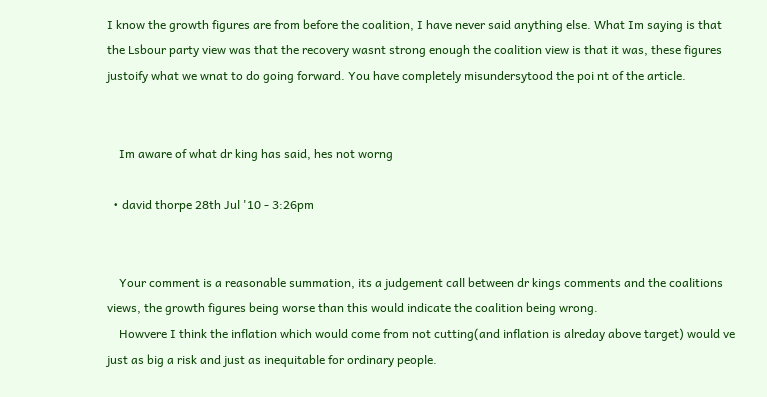I know the growth figures are from before the coalition, I have never said anything else. What Im saying is that the Lsbour party view was that the recovery wasnt strong enough the coalition view is that it was, these figures justoify what we wnat to do going forward. You have completely misundersytood the poi nt of the article.


    Im aware of what dr king has said, hes not worng

  • david thorpe 28th Jul '10 - 3:26pm


    Your comment is a reasonable summation, its a judgement call between dr kings comments and the coalitions views, the growth figures being worse than this would indicate the coalition being wrong.
    Howvere I think the inflation which would come from not cutting(and inflation is alreday above target) would ve just as big a risk and just as inequitable for ordinary people.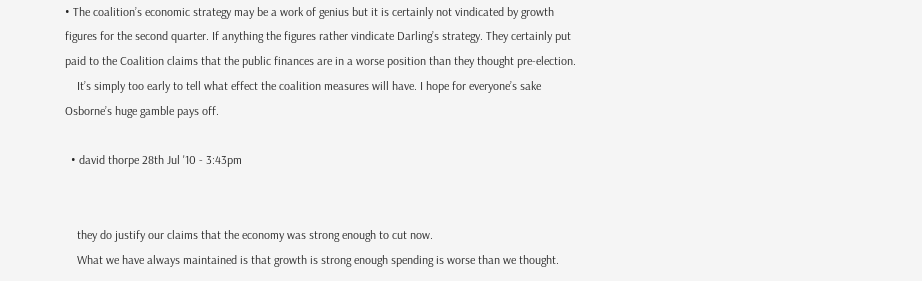• The coalition’s economic strategy may be a work of genius but it is certainly not vindicated by growth figures for the second quarter. If anything the figures rather vindicate Darling’s strategy. They certainly put paid to the Coalition claims that the public finances are in a worse position than they thought pre-election.
    It’s simply too early to tell what effect the coalition measures will have. I hope for everyone’s sake Osborne’s huge gamble pays off.

  • david thorpe 28th Jul '10 - 3:43pm


    they do justify our claims that the economy was strong enough to cut now.
    What we have always maintained is that growth is strong enough spending is worse than we thought.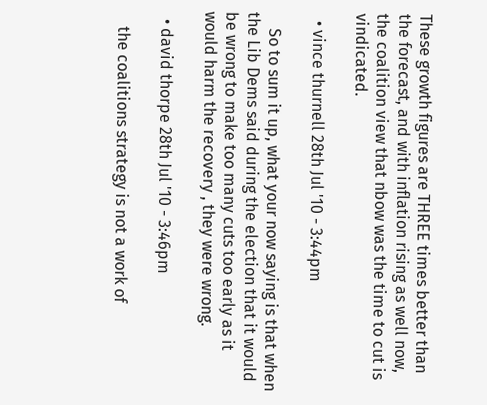These growth figures are THREE times better than the forecast, and with inflation rising as well now, the coalition view that nbow was the time to cut is vindicated.

  • vince thurnell 28th Jul '10 - 3:44pm

    So to sum it up, what your now saying is that when the Lib Dems said during the election that it would be wrong to make too many cuts too early as it would harm the recovery , they were wrong.

  • david thorpe 28th Jul '10 - 3:46pm

    the coalitions strategy is not a work of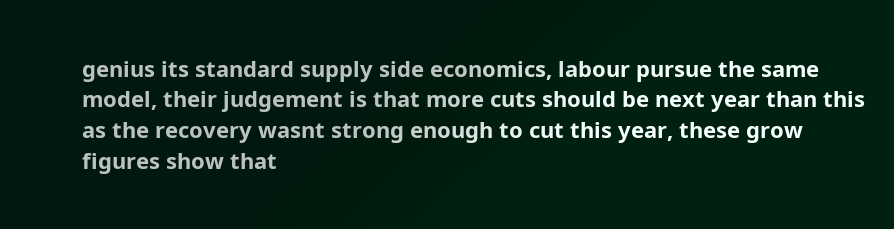genius its standard supply side economics, labour pursue the same model, their judgement is that more cuts should be next year than this as the recovery wasnt strong enough to cut this year, these grow figures show that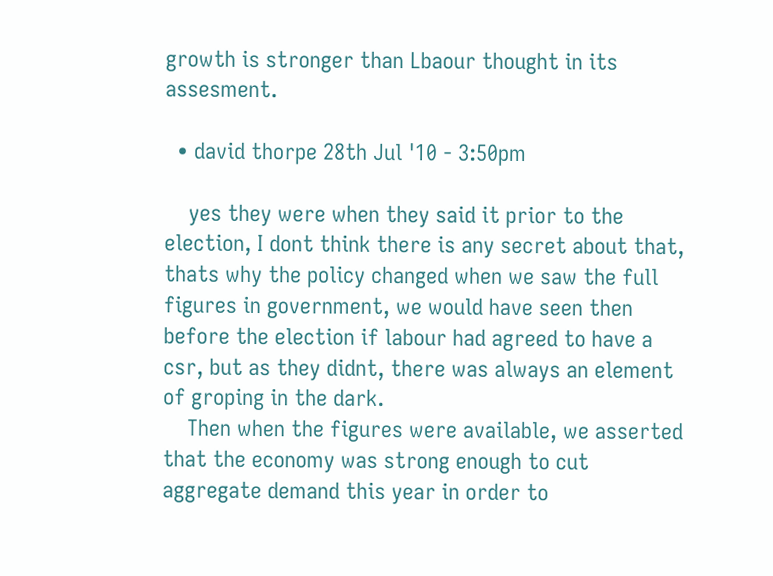growth is stronger than Lbaour thought in its assesment.

  • david thorpe 28th Jul '10 - 3:50pm

    yes they were when they said it prior to the election, I dont think there is any secret about that, thats why the policy changed when we saw the full figures in government, we would have seen then before the election if labour had agreed to have a csr, but as they didnt, there was always an element of groping in the dark.
    Then when the figures were available, we asserted that the economy was strong enough to cut aggregate demand this year in order to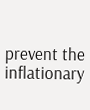prevent the inflationary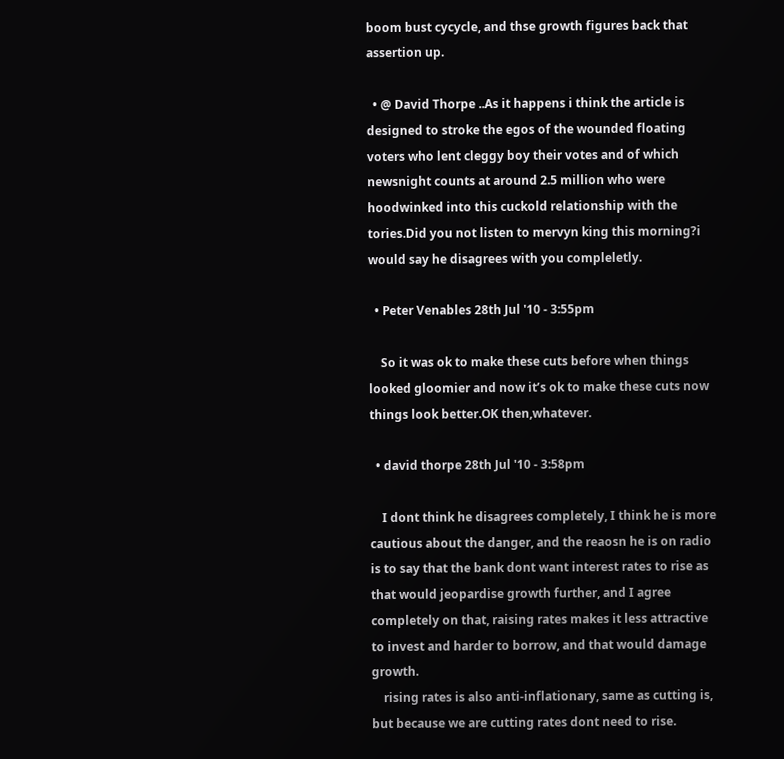boom bust cycycle, and thse growth figures back that assertion up.

  • @ David Thorpe ..As it happens i think the article is designed to stroke the egos of the wounded floating voters who lent cleggy boy their votes and of which newsnight counts at around 2.5 million who were hoodwinked into this cuckold relationship with the tories.Did you not listen to mervyn king this morning?i would say he disagrees with you compleletly.

  • Peter Venables 28th Jul '10 - 3:55pm

    So it was ok to make these cuts before when things looked gloomier and now it’s ok to make these cuts now things look better.OK then,whatever.

  • david thorpe 28th Jul '10 - 3:58pm

    I dont think he disagrees completely, I think he is more cautious about the danger, and the reaosn he is on radio is to say that the bank dont want interest rates to rise as that would jeopardise growth further, and I agree completely on that, raising rates makes it less attractive to invest and harder to borrow, and that would damage growth.
    rising rates is also anti-inflationary, same as cutting is, but because we are cutting rates dont need to rise.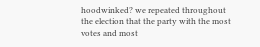hoodwinked? we repeated throughout the election that the party with the most votes and most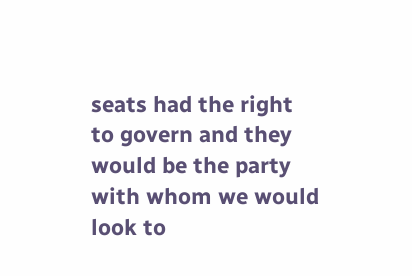seats had the right to govern and they would be the party with whom we would look to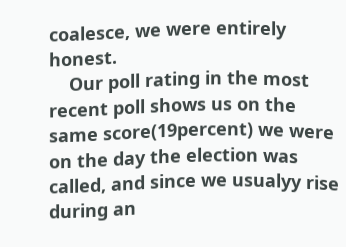coalesce, we were entirely honest.
    Our poll rating in the most recent poll shows us on the same score(19percent) we were on the day the election was called, and since we usualyy rise during an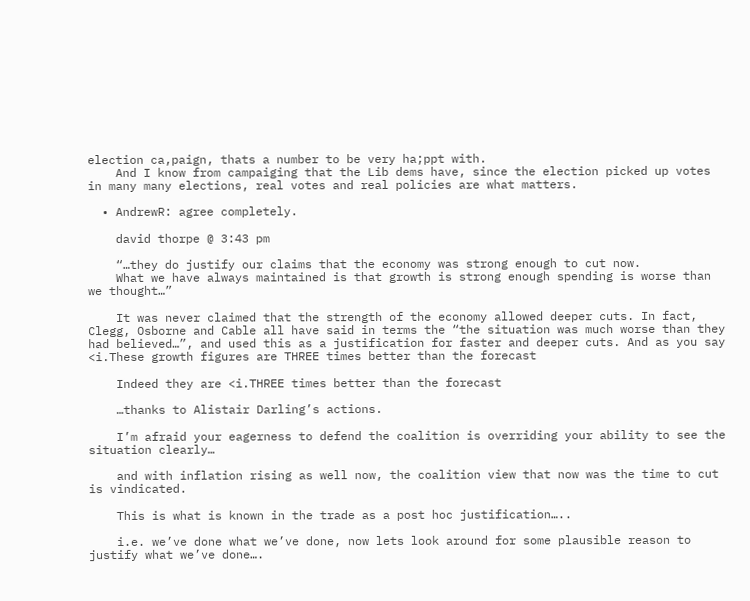election ca,paign, thats a number to be very ha;ppt with.
    And I know from campaiging that the Lib dems have, since the election picked up votes in many many elections, real votes and real policies are what matters.

  • AndrewR: agree completely.

    david thorpe @ 3:43 pm

    “…they do justify our claims that the economy was strong enough to cut now.
    What we have always maintained is that growth is strong enough spending is worse than we thought…”

    It was never claimed that the strength of the economy allowed deeper cuts. In fact, Clegg, Osborne and Cable all have said in terms the “the situation was much worse than they had believed…”, and used this as a justification for faster and deeper cuts. And as you say <i.These growth figures are THREE times better than the forecast

    Indeed they are <i.THREE times better than the forecast

    …thanks to Alistair Darling’s actions.

    I’m afraid your eagerness to defend the coalition is overriding your ability to see the situation clearly…

    and with inflation rising as well now, the coalition view that now was the time to cut is vindicated.

    This is what is known in the trade as a post hoc justification…..

    i.e. we’ve done what we’ve done, now lets look around for some plausible reason to justify what we’ve done….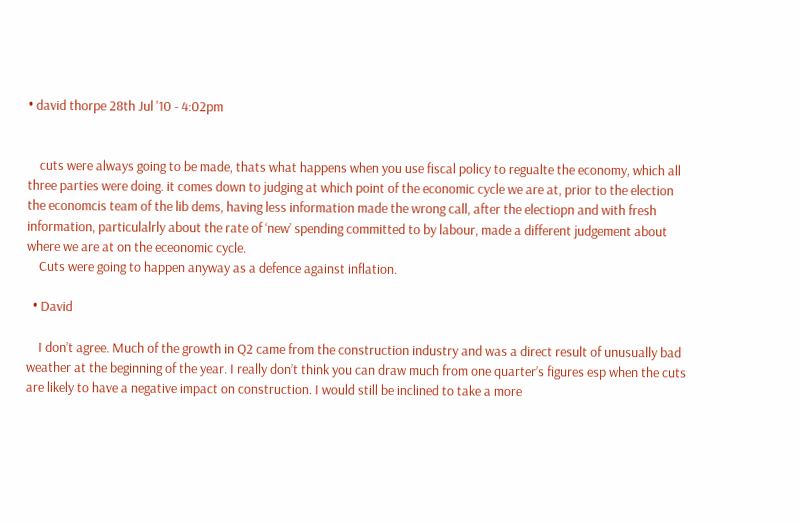• david thorpe 28th Jul '10 - 4:02pm


    cuts were always going to be made, thats what happens when you use fiscal policy to regualte the economy, which all three parties were doing. it comes down to judging at which point of the economic cycle we are at, prior to the election the economcis team of the lib dems, having less information made the wrong call, after the electiopn and with fresh information, particulalrly about the rate of ‘new’ spending committed to by labour, made a different judgement about where we are at on the eceonomic cycle.
    Cuts were going to happen anyway as a defence against inflation.

  • David

    I don’t agree. Much of the growth in Q2 came from the construction industry and was a direct result of unusually bad weather at the beginning of the year. I really don’t think you can draw much from one quarter’s figures esp when the cuts are likely to have a negative impact on construction. I would still be inclined to take a more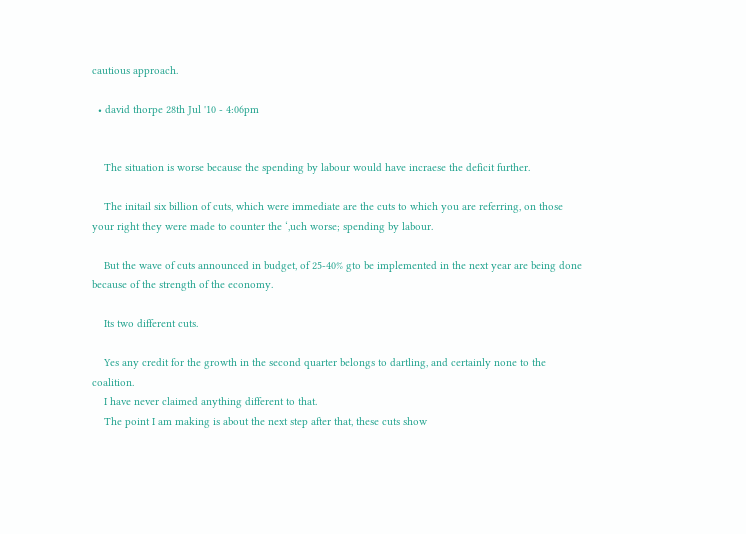cautious approach.

  • david thorpe 28th Jul '10 - 4:06pm


    The situation is worse because the spending by labour would have incraese the deficit further.

    The initail six billion of cuts, which were immediate are the cuts to which you are referring, on those your right they were made to counter the ‘,uch worse; spending by labour.

    But the wave of cuts announced in budget, of 25-40% gto be implemented in the next year are being done because of the strength of the economy.

    Its two different cuts.

    Yes any credit for the growth in the second quarter belongs to dartling, and certainly none to the coalition.
    I have never claimed anything different to that.
    The point I am making is about the next step after that, these cuts show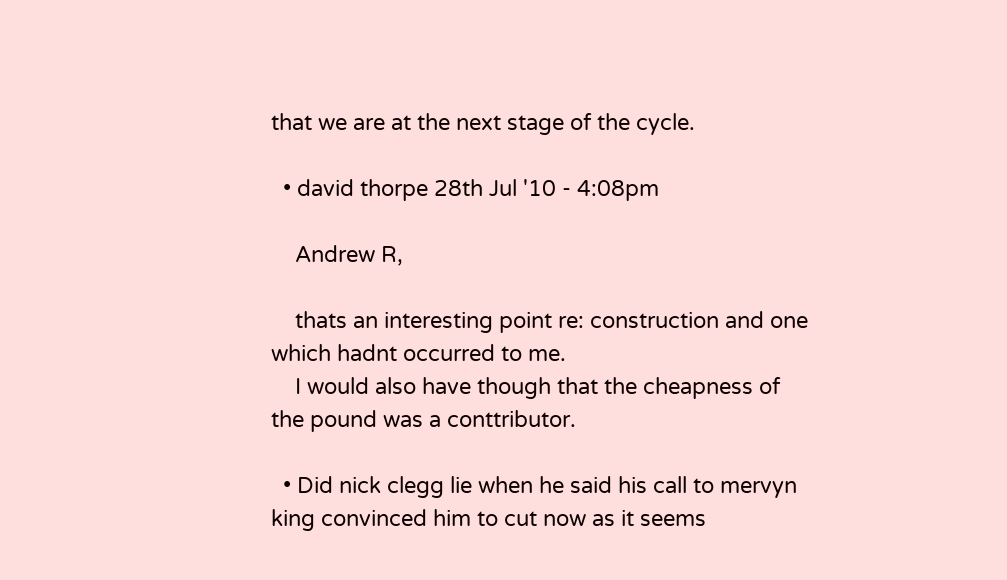that we are at the next stage of the cycle.

  • david thorpe 28th Jul '10 - 4:08pm

    Andrew R,

    thats an interesting point re: construction and one which hadnt occurred to me.
    I would also have though that the cheapness of the pound was a conttributor.

  • Did nick clegg lie when he said his call to mervyn king convinced him to cut now as it seems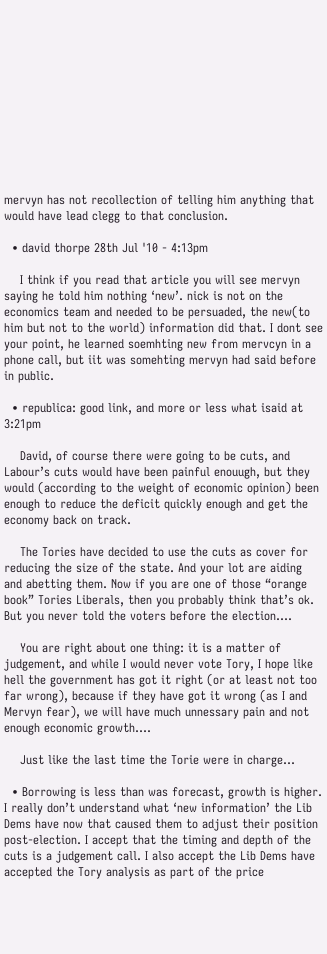mervyn has not recollection of telling him anything that would have lead clegg to that conclusion.

  • david thorpe 28th Jul '10 - 4:13pm

    I think if you read that article you will see mervyn saying he told him nothing ‘new’. nick is not on the economics team and needed to be persuaded, the new(to him but not to the world) information did that. I dont see your point, he learned soemhting new from mervcyn in a phone call, but iit was somehting mervyn had said before in public.

  • republica: good link, and more or less what isaid at 3:21pm

    David, of course there were going to be cuts, and Labour’s cuts would have been painful enouugh, but they would (according to the weight of economic opinion) been enough to reduce the deficit quickly enough and get the economy back on track.

    The Tories have decided to use the cuts as cover for reducing the size of the state. And your lot are aiding and abetting them. Now if you are one of those “orange book” Tories Liberals, then you probably think that’s ok. But you never told the voters before the election….

    You are right about one thing: it is a matter of judgement, and while I would never vote Tory, I hope like hell the government has got it right (or at least not too far wrong), because if they have got it wrong (as I and Mervyn fear), we will have much unnessary pain and not enough economic growth….

    Just like the last time the Torie were in charge…

  • Borrowing is less than was forecast, growth is higher. I really don’t understand what ‘new information’ the Lib Dems have now that caused them to adjust their position post-election. I accept that the timing and depth of the cuts is a judgement call. I also accept the Lib Dems have accepted the Tory analysis as part of the price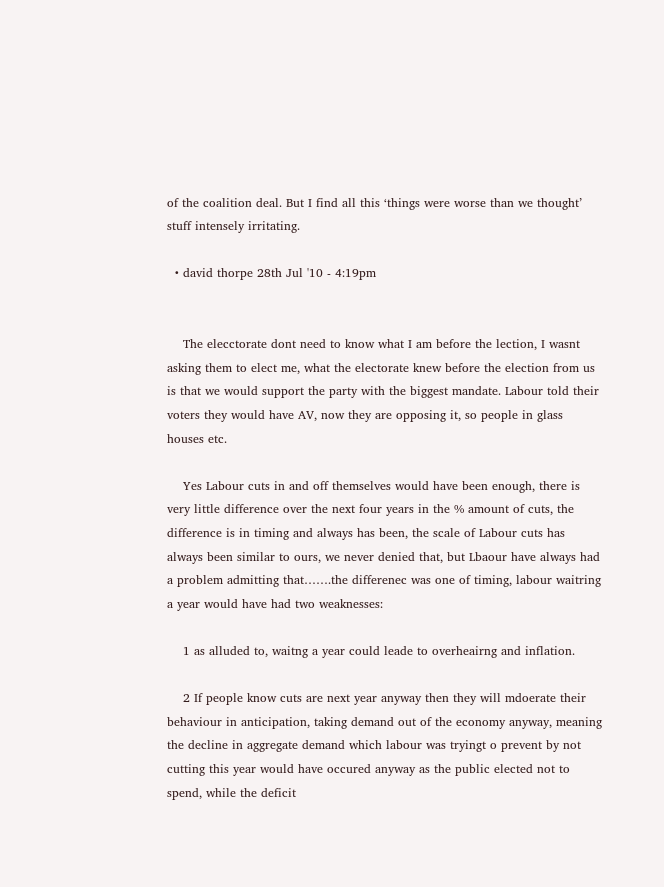of the coalition deal. But I find all this ‘things were worse than we thought’ stuff intensely irritating.

  • david thorpe 28th Jul '10 - 4:19pm


    The elecctorate dont need to know what I am before the lection, I wasnt asking them to elect me, what the electorate knew before the election from us is that we would support the party with the biggest mandate. Labour told their voters they would have AV, now they are opposing it, so people in glass houses etc.

    Yes Labour cuts in and off themselves would have been enough, there is very little difference over the next four years in the % amount of cuts, the difference is in timing and always has been, the scale of Labour cuts has always been similar to ours, we never denied that, but Lbaour have always had a problem admitting that…….the differenec was one of timing, labour waitring a year would have had two weaknesses:

    1 as alluded to, waitng a year could leade to overheairng and inflation.

    2 If people know cuts are next year anyway then they will mdoerate their behaviour in anticipation, taking demand out of the economy anyway, meaning the decline in aggregate demand which labour was tryingt o prevent by not cutting this year would have occured anyway as the public elected not to spend, while the deficit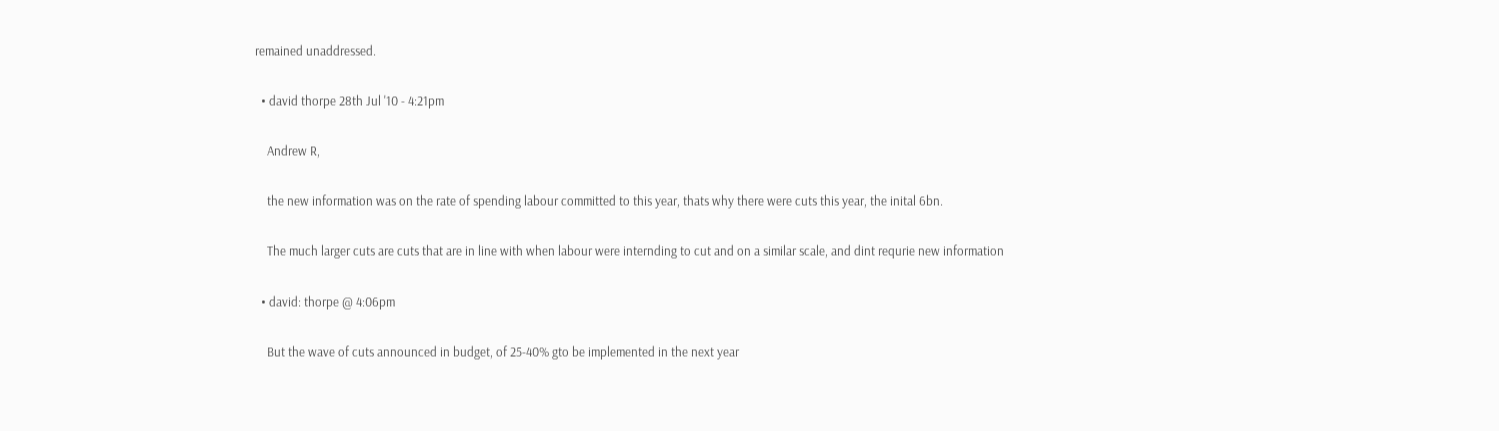remained unaddressed.

  • david thorpe 28th Jul '10 - 4:21pm

    Andrew R,

    the new information was on the rate of spending labour committed to this year, thats why there were cuts this year, the inital 6bn.

    The much larger cuts are cuts that are in line with when labour were internding to cut and on a similar scale, and dint requrie new information

  • david: thorpe @ 4:06pm

    But the wave of cuts announced in budget, of 25-40% gto be implemented in the next year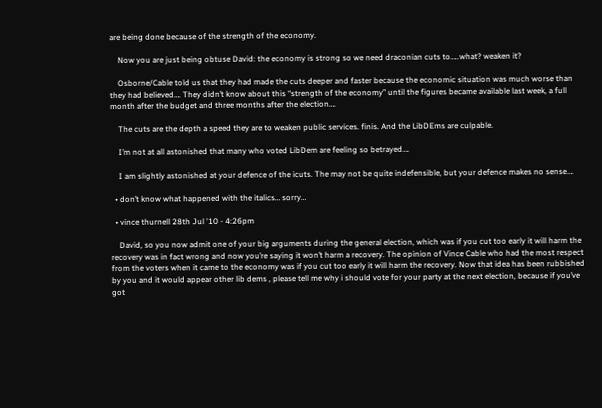are being done because of the strength of the economy.

    Now you are just being obtuse David: the economy is strong so we need draconian cuts to…..what? weaken it?

    Osborne/Cable told us that they had made the cuts deeper and faster because the economic situation was much worse than they had believed…. They didn’t know about this “strength of the economy” until the figures became available last week, a full month after the budget and three months after the election….

    The cuts are the depth a speed they are to weaken public services. finis. And the LibDEms are culpable.

    I’m not at all astonished that many who voted LibDem are feeling so betrayed….

    I am slightly astonished at your defence of the icuts. The may not be quite indefensible, but your defence makes no sense….

  • don’t know what happened with the italics… sorry…

  • vince thurnell 28th Jul '10 - 4:26pm

    David, so you now admit one of your big arguments during the general election, which was if you cut too early it will harm the recovery was in fact wrong and now you’re saying it won’t harm a recovery. The opinion of Vince Cable who had the most respect from the voters when it came to the economy was if you cut too early it will harm the recovery. Now that idea has been rubbished by you and it would appear other lib dems , please tell me why i should vote for your party at the next election, because if you’ve got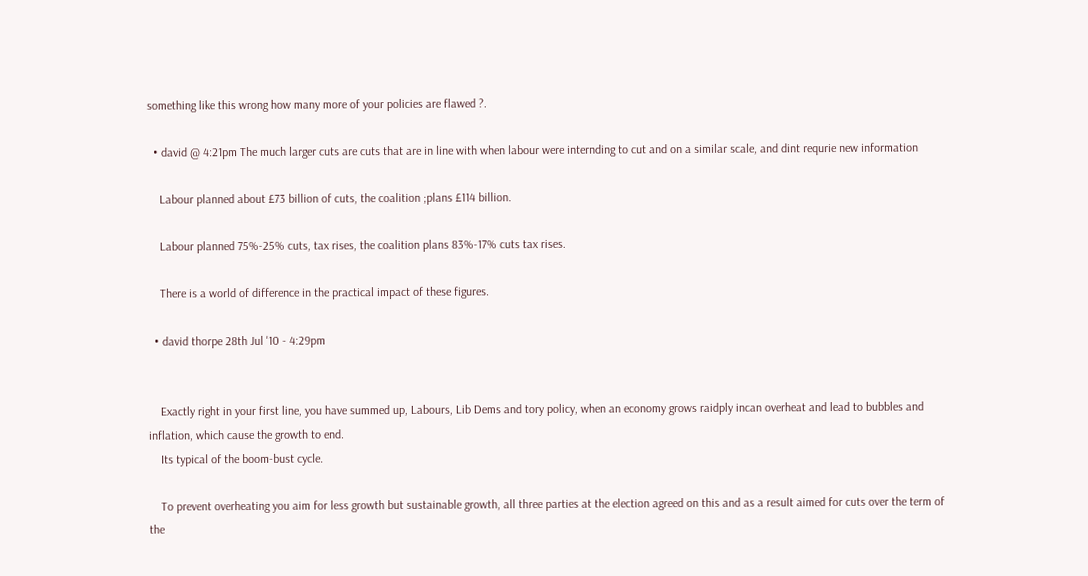something like this wrong how many more of your policies are flawed ?.

  • david @ 4:21pm The much larger cuts are cuts that are in line with when labour were internding to cut and on a similar scale, and dint requrie new information

    Labour planned about £73 billion of cuts, the coalition ;plans £114 billion.

    Labour planned 75%-25% cuts, tax rises, the coalition plans 83%-17% cuts tax rises.

    There is a world of difference in the practical impact of these figures.

  • david thorpe 28th Jul '10 - 4:29pm


    Exactly right in your first line, you have summed up, Labours, Lib Dems and tory policy, when an economy grows raidply incan overheat and lead to bubbles and inflation, which cause the growth to end.
    Its typical of the boom-bust cycle.

    To prevent overheating you aim for less growth but sustainable growth, all three parties at the election agreed on this and as a result aimed for cuts over the term of the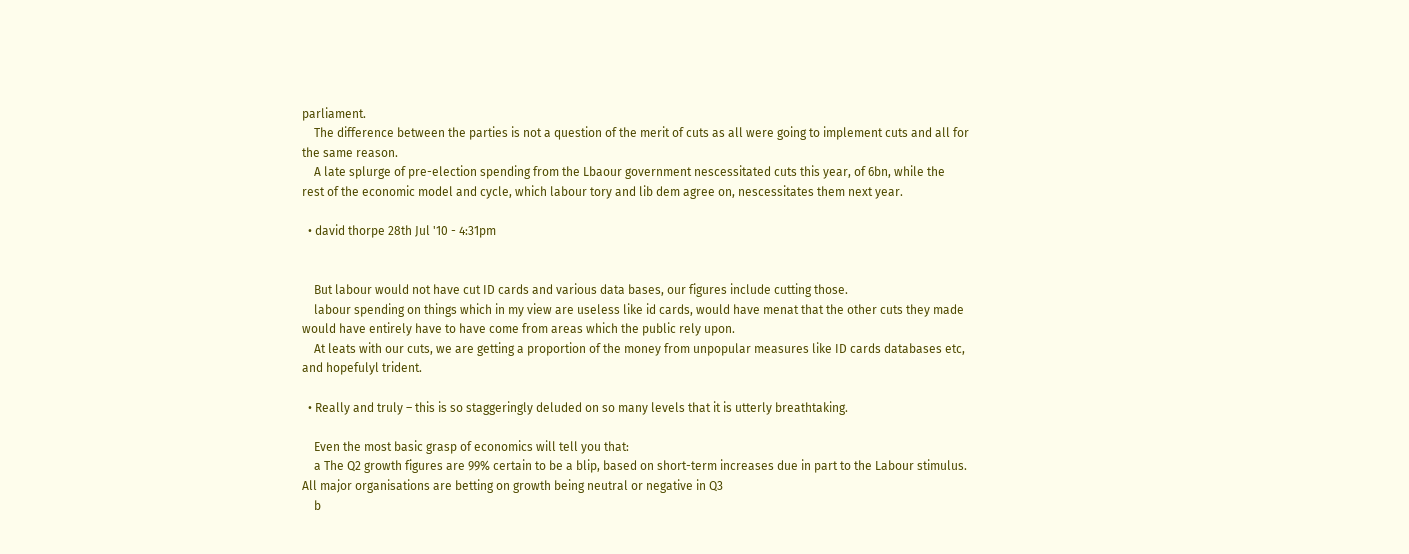parliament.
    The difference between the parties is not a question of the merit of cuts as all were going to implement cuts and all for the same reason.
    A late splurge of pre-election spending from the Lbaour government nescessitated cuts this year, of 6bn, while the rest of the economic model and cycle, which labour tory and lib dem agree on, nescessitates them next year.

  • david thorpe 28th Jul '10 - 4:31pm


    But labour would not have cut ID cards and various data bases, our figures include cutting those.
    labour spending on things which in my view are useless like id cards, would have menat that the other cuts they made would have entirely have to have come from areas which the public rely upon.
    At leats with our cuts, we are getting a proportion of the money from unpopular measures like ID cards databases etc, and hopefulyl trident.

  • Really and truly – this is so staggeringly deluded on so many levels that it is utterly breathtaking.

    Even the most basic grasp of economics will tell you that:
    a The Q2 growth figures are 99% certain to be a blip, based on short-term increases due in part to the Labour stimulus. All major organisations are betting on growth being neutral or negative in Q3
    b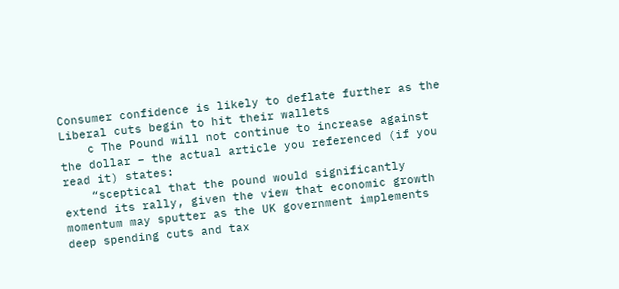Consumer confidence is likely to deflate further as the Liberal cuts begin to hit their wallets
    c The Pound will not continue to increase against the dollar – the actual article you referenced (if you read it) states:
    “sceptical that the pound would significantly extend its rally, given the view that economic growth momentum may sputter as the UK government implements deep spending cuts and tax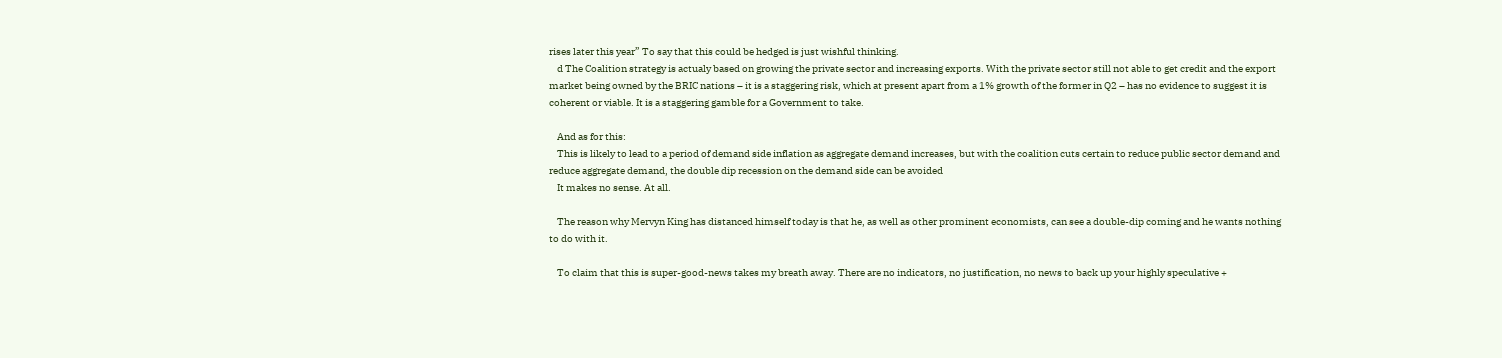rises later this year” To say that this could be hedged is just wishful thinking.
    d The Coalition strategy is actualy based on growing the private sector and increasing exports. With the private sector still not able to get credit and the export market being owned by the BRIC nations – it is a staggering risk, which at present apart from a 1% growth of the former in Q2 – has no evidence to suggest it is coherent or viable. It is a staggering gamble for a Government to take.

    And as for this:
    This is likely to lead to a period of demand side inflation as aggregate demand increases, but with the coalition cuts certain to reduce public sector demand and reduce aggregate demand, the double dip recession on the demand side can be avoided
    It makes no sense. At all.

    The reason why Mervyn King has distanced himself today is that he, as well as other prominent economists, can see a double-dip coming and he wants nothing to do with it.

    To claim that this is super-good-news takes my breath away. There are no indicators, no justification, no news to back up your highly speculative +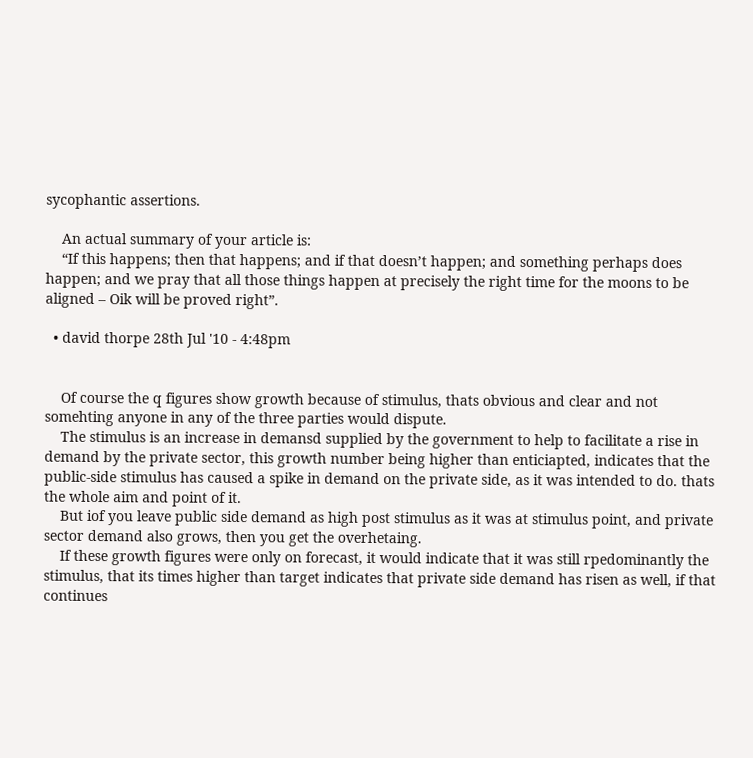sycophantic assertions.

    An actual summary of your article is:
    “If this happens; then that happens; and if that doesn’t happen; and something perhaps does happen; and we pray that all those things happen at precisely the right time for the moons to be aligned – Oik will be proved right”.

  • david thorpe 28th Jul '10 - 4:48pm


    Of course the q figures show growth because of stimulus, thats obvious and clear and not somehting anyone in any of the three parties would dispute.
    The stimulus is an increase in demansd supplied by the government to help to facilitate a rise in demand by the private sector, this growth number being higher than enticiapted, indicates that the public-side stimulus has caused a spike in demand on the private side, as it was intended to do. thats the whole aim and point of it.
    But iof you leave public side demand as high post stimulus as it was at stimulus point, and private sector demand also grows, then you get the overhetaing.
    If these growth figures were only on forecast, it would indicate that it was still rpedominantly the stimulus, that its times higher than target indicates that private side demand has risen as well, if that continues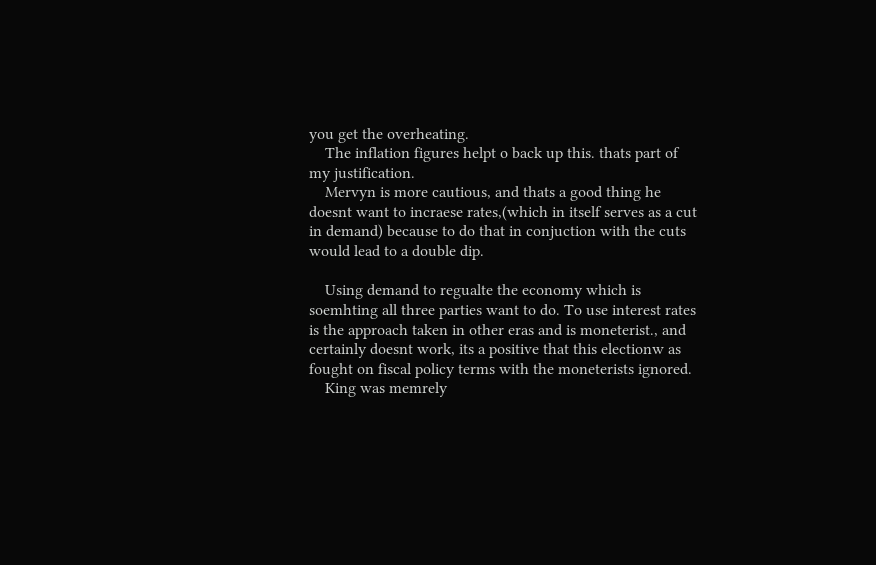you get the overheating.
    The inflation figures helpt o back up this. thats part of my justification.
    Mervyn is more cautious, and thats a good thing he doesnt want to incraese rates,(which in itself serves as a cut in demand) because to do that in conjuction with the cuts would lead to a double dip.

    Using demand to regualte the economy which is soemhting all three parties want to do. To use interest rates is the approach taken in other eras and is moneterist., and certainly doesnt work, its a positive that this electionw as fought on fiscal policy terms with the moneterists ignored.
    King was memrely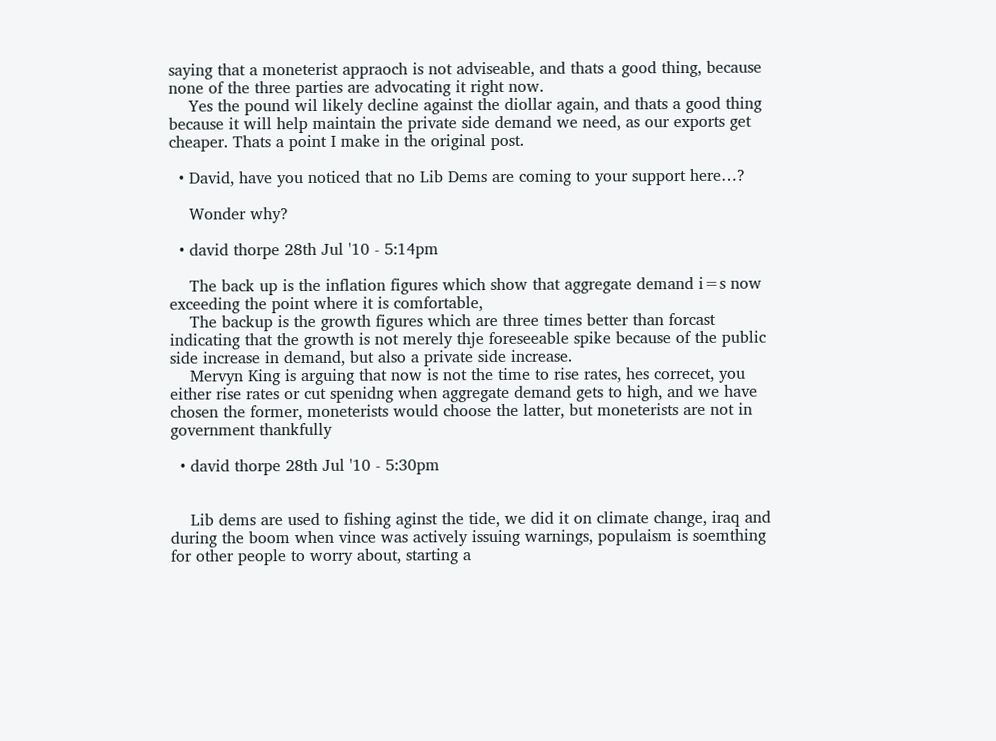saying that a moneterist appraoch is not adviseable, and thats a good thing, because none of the three parties are advocating it right now.
    Yes the pound wil likely decline against the diollar again, and thats a good thing because it will help maintain the private side demand we need, as our exports get cheaper. Thats a point I make in the original post.

  • David, have you noticed that no Lib Dems are coming to your support here…?

    Wonder why?

  • david thorpe 28th Jul '10 - 5:14pm

    The back up is the inflation figures which show that aggregate demand i=s now exceeding the point where it is comfortable,
    The backup is the growth figures which are three times better than forcast indicating that the growth is not merely thje foreseeable spike because of the public side increase in demand, but also a private side increase.
    Mervyn King is arguing that now is not the time to rise rates, hes correcet, you either rise rates or cut spenidng when aggregate demand gets to high, and we have chosen the former, moneterists would choose the latter, but moneterists are not in government thankfully

  • david thorpe 28th Jul '10 - 5:30pm


    Lib dems are used to fishing aginst the tide, we did it on climate change, iraq and during the boom when vince was actively issuing warnings, populaism is soemthing for other people to worry about, starting a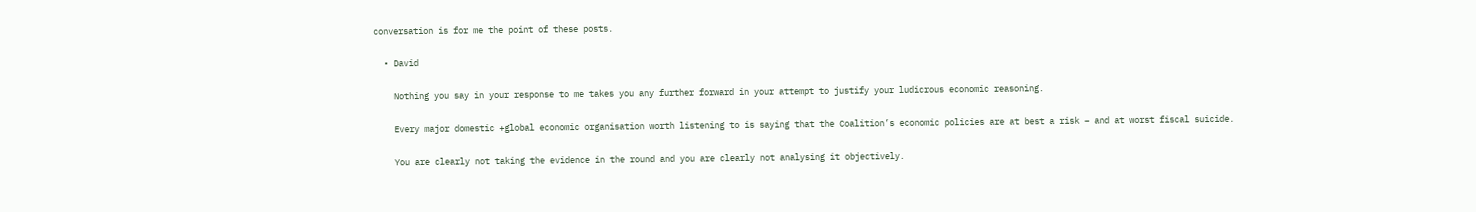conversation is for me the point of these posts.

  • David

    Nothing you say in your response to me takes you any further forward in your attempt to justify your ludicrous economic reasoning.

    Every major domestic +global economic organisation worth listening to is saying that the Coalition’s economic policies are at best a risk – and at worst fiscal suicide.

    You are clearly not taking the evidence in the round and you are clearly not analysing it objectively.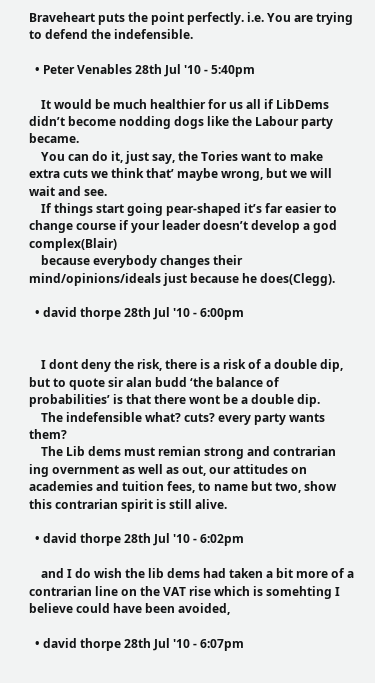Braveheart puts the point perfectly. i.e. You are trying to defend the indefensible.

  • Peter Venables 28th Jul '10 - 5:40pm

    It would be much healthier for us all if LibDems didn’t become nodding dogs like the Labour party became.
    You can do it, just say, the Tories want to make extra cuts we think that’ maybe wrong, but we will wait and see.
    If things start going pear-shaped it’s far easier to change course if your leader doesn’t develop a god complex(Blair)
    because everybody changes their mind/opinions/ideals just because he does(Clegg).

  • david thorpe 28th Jul '10 - 6:00pm


    I dont deny the risk, there is a risk of a double dip, but to quote sir alan budd ‘the balance of probabilities’ is that there wont be a double dip.
    The indefensible what? cuts? every party wants them?
    The Lib dems must remian strong and contrarian ing overnment as well as out, our attitudes on academies and tuition fees, to name but two, show this contrarian spirit is still alive.

  • david thorpe 28th Jul '10 - 6:02pm

    and I do wish the lib dems had taken a bit more of a contrarian line on the VAT rise which is somehting I believe could have been avoided,

  • david thorpe 28th Jul '10 - 6:07pm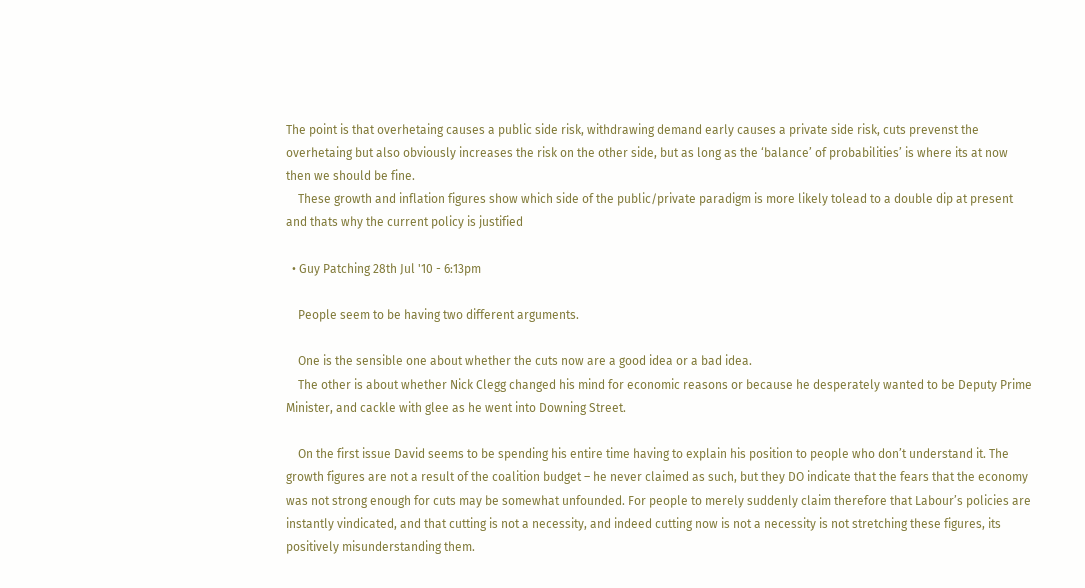The point is that overhetaing causes a public side risk, withdrawing demand early causes a private side risk, cuts prevenst the overhetaing but also obviously increases the risk on the other side, but as long as the ‘balance’ of probabilities’ is where its at now then we should be fine.
    These growth and inflation figures show which side of the public/private paradigm is more likely tolead to a double dip at present and thats why the current policy is justified

  • Guy Patching 28th Jul '10 - 6:13pm

    People seem to be having two different arguments.

    One is the sensible one about whether the cuts now are a good idea or a bad idea.
    The other is about whether Nick Clegg changed his mind for economic reasons or because he desperately wanted to be Deputy Prime Minister, and cackle with glee as he went into Downing Street.

    On the first issue David seems to be spending his entire time having to explain his position to people who don’t understand it. The growth figures are not a result of the coalition budget – he never claimed as such, but they DO indicate that the fears that the economy was not strong enough for cuts may be somewhat unfounded. For people to merely suddenly claim therefore that Labour’s policies are instantly vindicated, and that cutting is not a necessity, and indeed cutting now is not a necessity is not stretching these figures, its positively misunderstanding them.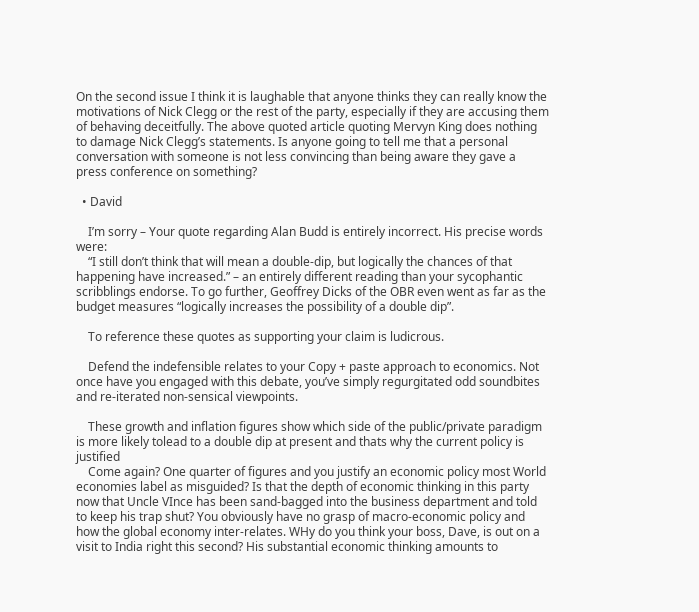On the second issue I think it is laughable that anyone thinks they can really know the motivations of Nick Clegg or the rest of the party, especially if they are accusing them of behaving deceitfully. The above quoted article quoting Mervyn King does nothing to damage Nick Clegg’s statements. Is anyone going to tell me that a personal conversation with someone is not less convincing than being aware they gave a press conference on something?

  • David

    I’m sorry – Your quote regarding Alan Budd is entirely incorrect. His precise words were:
    “I still don’t think that will mean a double-dip, but logically the chances of that happening have increased.” – an entirely different reading than your sycophantic scribblings endorse. To go further, Geoffrey Dicks of the OBR even went as far as the budget measures “logically increases the possibility of a double dip”.

    To reference these quotes as supporting your claim is ludicrous.

    Defend the indefensible relates to your Copy + paste approach to economics. Not once have you engaged with this debate, you’ve simply regurgitated odd soundbites and re-iterated non-sensical viewpoints.

    These growth and inflation figures show which side of the public/private paradigm is more likely tolead to a double dip at present and thats why the current policy is justified
    Come again? One quarter of figures and you justify an economic policy most World economies label as misguided? Is that the depth of economic thinking in this party now that Uncle VInce has been sand-bagged into the business department and told to keep his trap shut? You obviously have no grasp of macro-economic policy and how the global economy inter-relates. WHy do you think your boss, Dave, is out on a visit to India right this second? His substantial economic thinking amounts to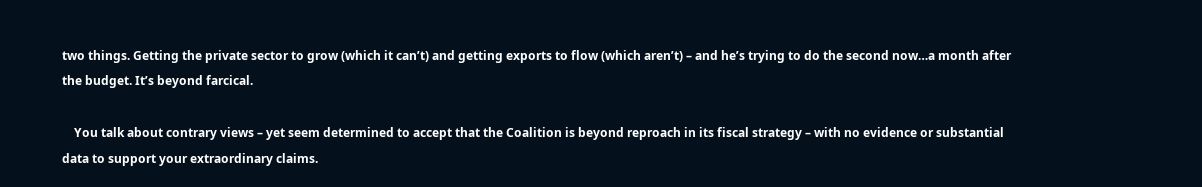two things. Getting the private sector to grow (which it can’t) and getting exports to flow (which aren’t) – and he’s trying to do the second now…a month after the budget. It’s beyond farcical.

    You talk about contrary views – yet seem determined to accept that the Coalition is beyond reproach in its fiscal strategy – with no evidence or substantial data to support your extraordinary claims.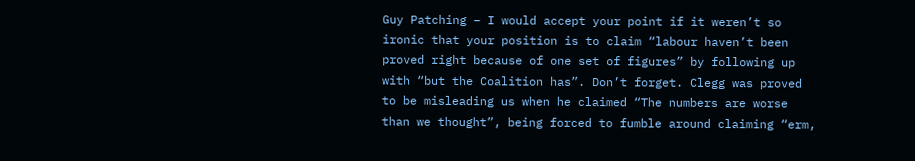Guy Patching – I would accept your point if it weren’t so ironic that your position is to claim “labour haven’t been proved right because of one set of figures” by following up with “but the Coalition has”. Don’t forget. Clegg was proved to be misleading us when he claimed “The numbers are worse than we thought”, being forced to fumble around claiming “erm,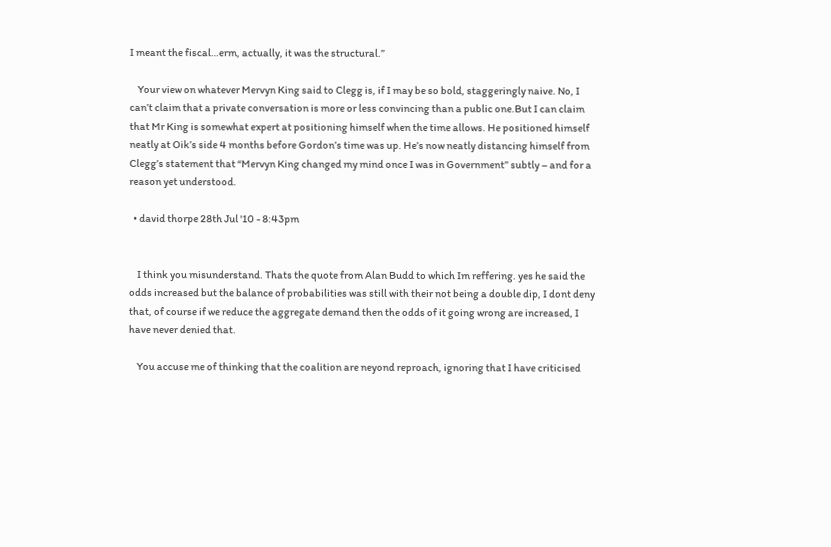I meant the fiscal…erm, actually, it was the structural.”

    Your view on whatever Mervyn King said to Clegg is, if I may be so bold, staggeringly naive. No, I can’t claim that a private conversation is more or less convincing than a public one.But I can claim that Mr King is somewhat expert at positioning himself when the time allows. He positioned himself neatly at Oik’s side 4 months before Gordon’s time was up. He’s now neatly distancing himself from Clegg’s statement that “Mervyn King changed my mind once I was in Government” subtly – and for a reason yet understood.

  • david thorpe 28th Jul '10 - 8:43pm


    I think you misunderstand. Thats the quote from Alan Budd to which Im reffering. yes he said the odds increased but the balance of probabilities was still with their not being a double dip, I dont deny that, of course if we reduce the aggregate demand then the odds of it going wrong are increased, I have never denied that.

    You accuse me of thinking that the coalition are neyond reproach, ignoring that I have criticised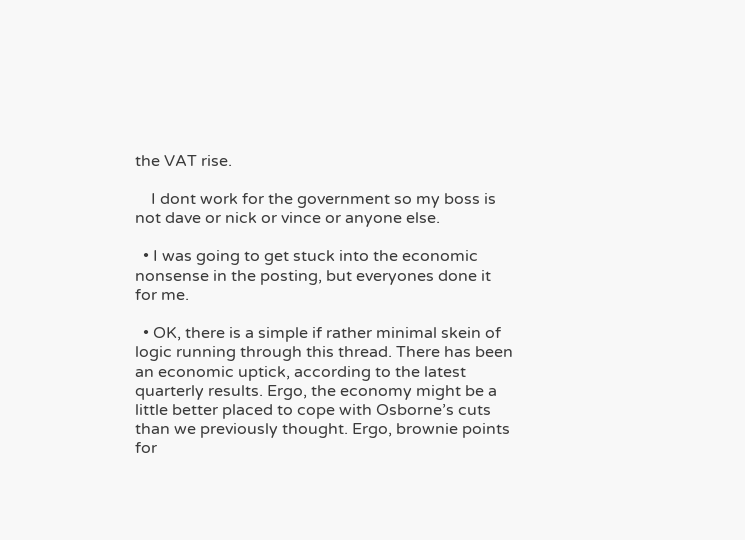the VAT rise.

    I dont work for the government so my boss is not dave or nick or vince or anyone else.

  • I was going to get stuck into the economic nonsense in the posting, but everyones done it for me.

  • OK, there is a simple if rather minimal skein of logic running through this thread. There has been an economic uptick, according to the latest quarterly results. Ergo, the economy might be a little better placed to cope with Osborne’s cuts than we previously thought. Ergo, brownie points for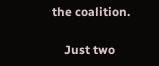the coalition.

    Just two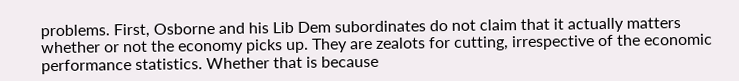problems. First, Osborne and his Lib Dem subordinates do not claim that it actually matters whether or not the economy picks up. They are zealots for cutting, irrespective of the economic performance statistics. Whether that is because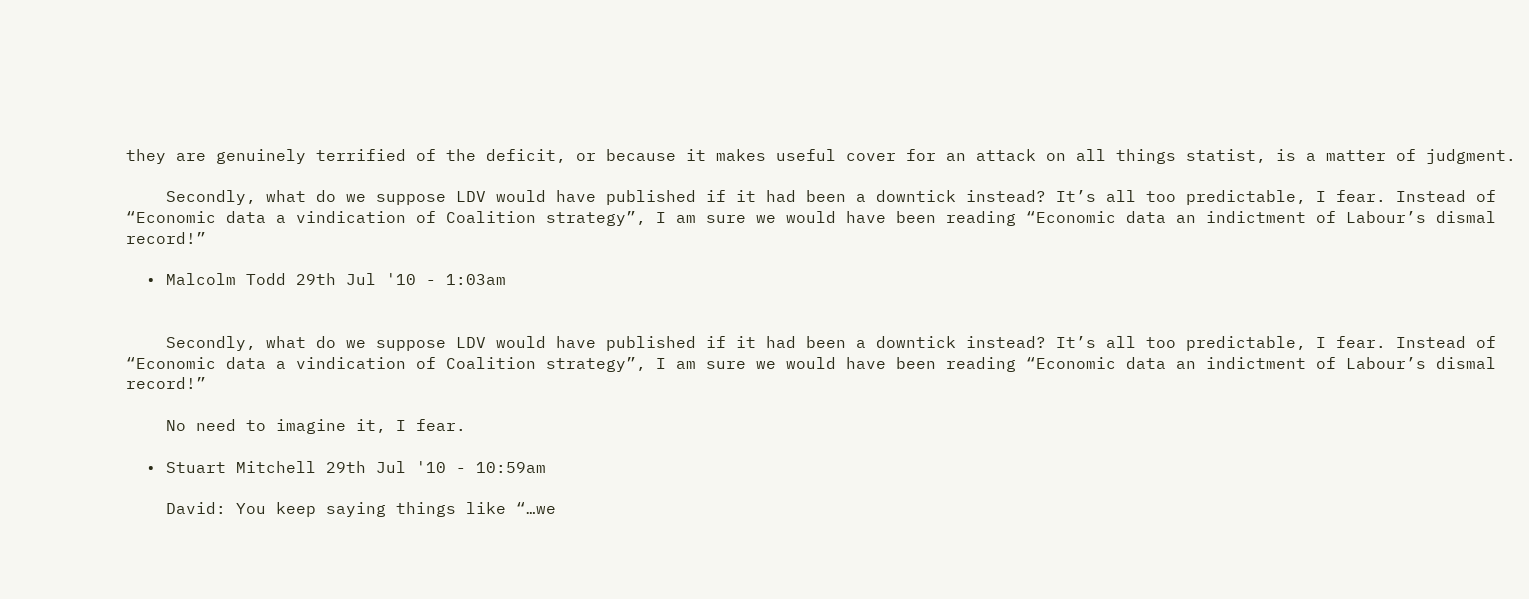they are genuinely terrified of the deficit, or because it makes useful cover for an attack on all things statist, is a matter of judgment.

    Secondly, what do we suppose LDV would have published if it had been a downtick instead? It’s all too predictable, I fear. Instead of “Economic data a vindication of Coalition strategy”, I am sure we would have been reading “Economic data an indictment of Labour’s dismal record!”

  • Malcolm Todd 29th Jul '10 - 1:03am


    Secondly, what do we suppose LDV would have published if it had been a downtick instead? It’s all too predictable, I fear. Instead of “Economic data a vindication of Coalition strategy”, I am sure we would have been reading “Economic data an indictment of Labour’s dismal record!”

    No need to imagine it, I fear.

  • Stuart Mitchell 29th Jul '10 - 10:59am

    David: You keep saying things like “…we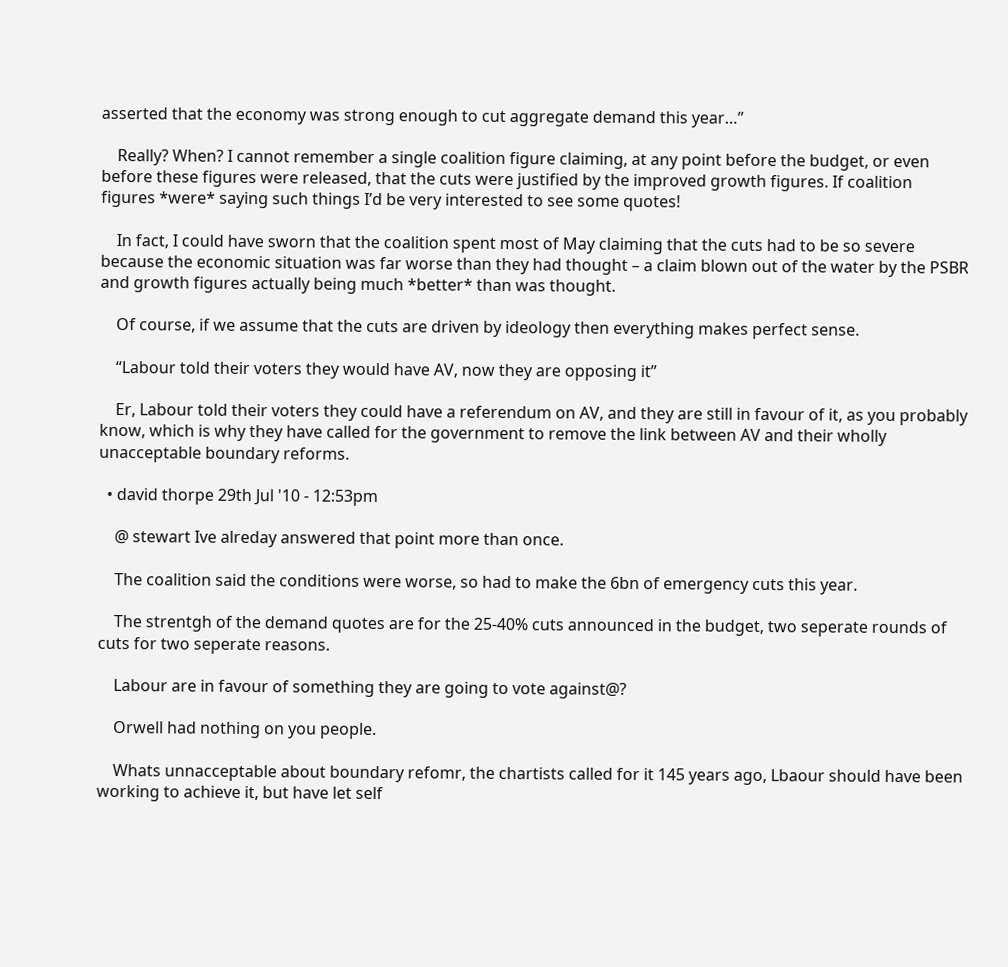asserted that the economy was strong enough to cut aggregate demand this year…”

    Really? When? I cannot remember a single coalition figure claiming, at any point before the budget, or even before these figures were released, that the cuts were justified by the improved growth figures. If coalition figures *were* saying such things I’d be very interested to see some quotes!

    In fact, I could have sworn that the coalition spent most of May claiming that the cuts had to be so severe because the economic situation was far worse than they had thought – a claim blown out of the water by the PSBR and growth figures actually being much *better* than was thought.

    Of course, if we assume that the cuts are driven by ideology then everything makes perfect sense.

    “Labour told their voters they would have AV, now they are opposing it”

    Er, Labour told their voters they could have a referendum on AV, and they are still in favour of it, as you probably know, which is why they have called for the government to remove the link between AV and their wholly unacceptable boundary reforms.

  • david thorpe 29th Jul '10 - 12:53pm

    @ stewart Ive alreday answered that point more than once.

    The coalition said the conditions were worse, so had to make the 6bn of emergency cuts this year.

    The strentgh of the demand quotes are for the 25-40% cuts announced in the budget, two seperate rounds of cuts for two seperate reasons.

    Labour are in favour of something they are going to vote against@?

    Orwell had nothing on you people.

    Whats unnacceptable about boundary refomr, the chartists called for it 145 years ago, Lbaour should have been working to achieve it, but have let self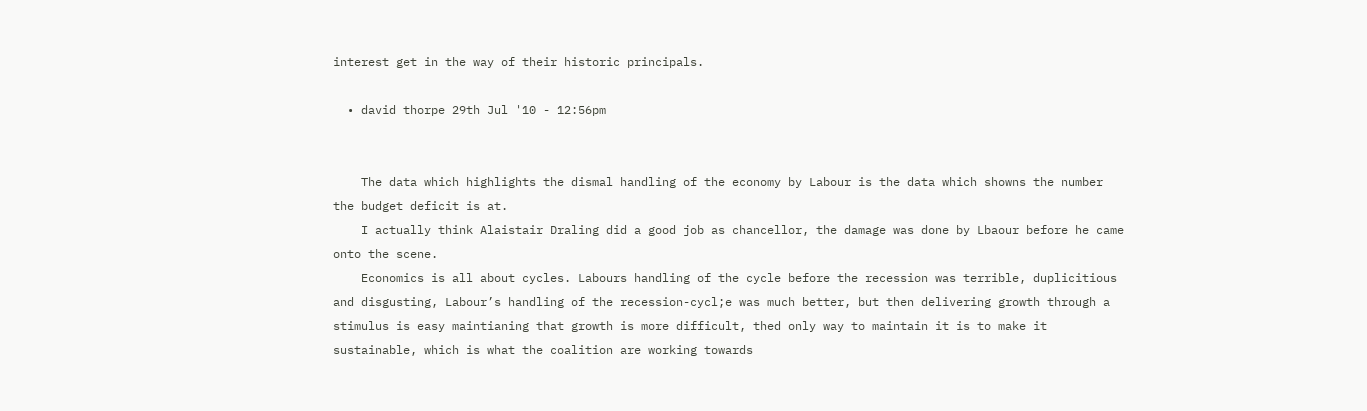interest get in the way of their historic principals.

  • david thorpe 29th Jul '10 - 12:56pm


    The data which highlights the dismal handling of the economy by Labour is the data which showns the number the budget deficit is at.
    I actually think Alaistair Draling did a good job as chancellor, the damage was done by Lbaour before he came onto the scene.
    Economics is all about cycles. Labours handling of the cycle before the recession was terrible, duplicitious and disgusting, Labour’s handling of the recession-cycl;e was much better, but then delivering growth through a stimulus is easy maintianing that growth is more difficult, thed only way to maintain it is to make it sustainable, which is what the coalition are working towards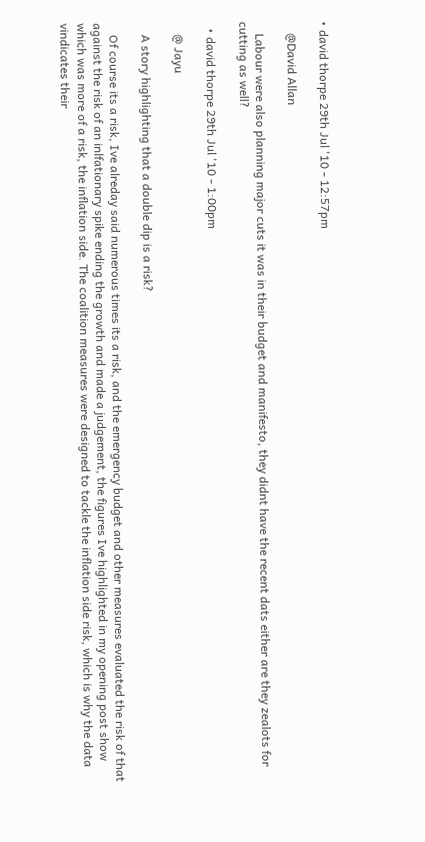• david thorpe 29th Jul '10 - 12:57pm

    @David Allan

    Labour were also planning major cuts it was in their budget and manifesto, they didnt have the recent dats either are they zealots for cutting as well?

  • david thorpe 29th Jul '10 - 1:00pm

    @ Jayu

    A story highlighting that a double dip is a risk?

    Of course its a risk, Ive alreday said numerous times its a risk, and the emergency budget and other measures evaluated the risk of that against the risk of an inlfationary spike ending the growth and made a judgement, the figures Ive highlighted in my opening post show which was more of a risk, the inflation side. The coalition measures were designed to tackle the inflation side risk, which is why the data vindicates their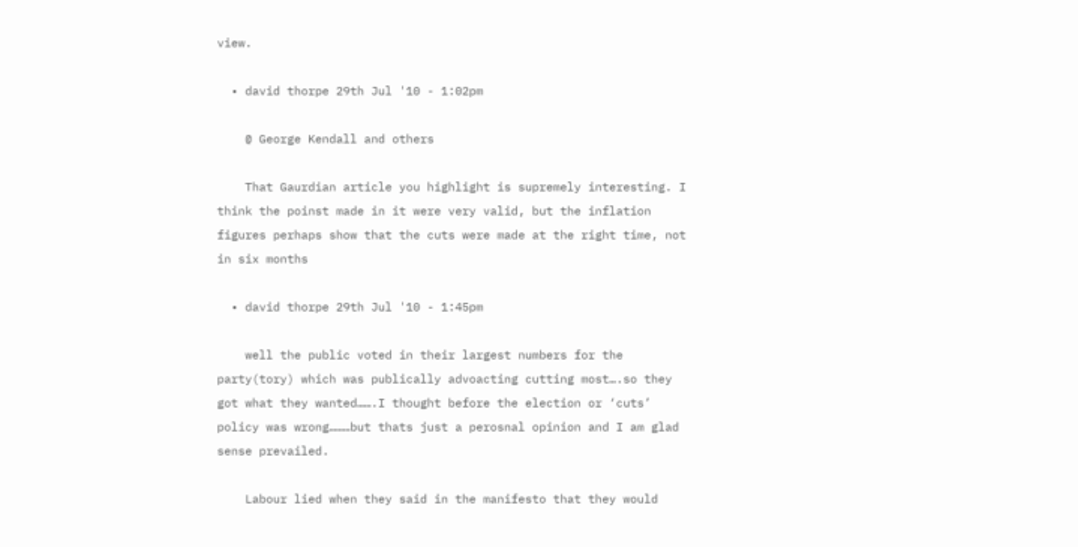view.

  • david thorpe 29th Jul '10 - 1:02pm

    @ George Kendall and others

    That Gaurdian article you highlight is supremely interesting. I think the poinst made in it were very valid, but the inflation figures perhaps show that the cuts were made at the right time, not in six months

  • david thorpe 29th Jul '10 - 1:45pm

    well the public voted in their largest numbers for the party(tory) which was publically advoacting cutting most….so they got what they wanted…….I thought before the election or ‘cuts’ policy was wrong………but thats just a perosnal opinion and I am glad sense prevailed.

    Labour lied when they said in the manifesto that they would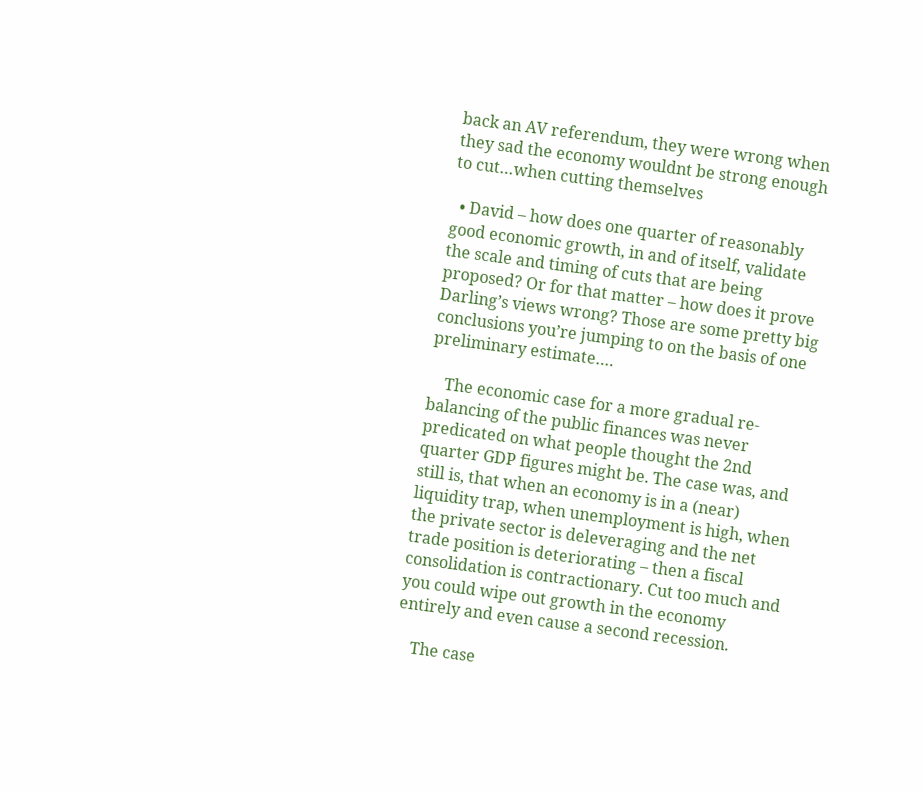back an AV referendum, they were wrong when they sad the economy wouldnt be strong enough to cut…when cutting themselves

  • David – how does one quarter of reasonably good economic growth, in and of itself, validate the scale and timing of cuts that are being proposed? Or for that matter – how does it prove Darling’s views wrong? Those are some pretty big conclusions you’re jumping to on the basis of one preliminary estimate….

    The economic case for a more gradual re-balancing of the public finances was never predicated on what people thought the 2nd quarter GDP figures might be. The case was, and still is, that when an economy is in a (near) liquidity trap, when unemployment is high, when the private sector is deleveraging and the net trade position is deteriorating – then a fiscal consolidation is contractionary. Cut too much and you could wipe out growth in the economy entirely and even cause a second recession.

    The case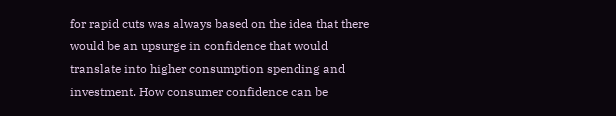for rapid cuts was always based on the idea that there would be an upsurge in confidence that would translate into higher consumption spending and investment. How consumer confidence can be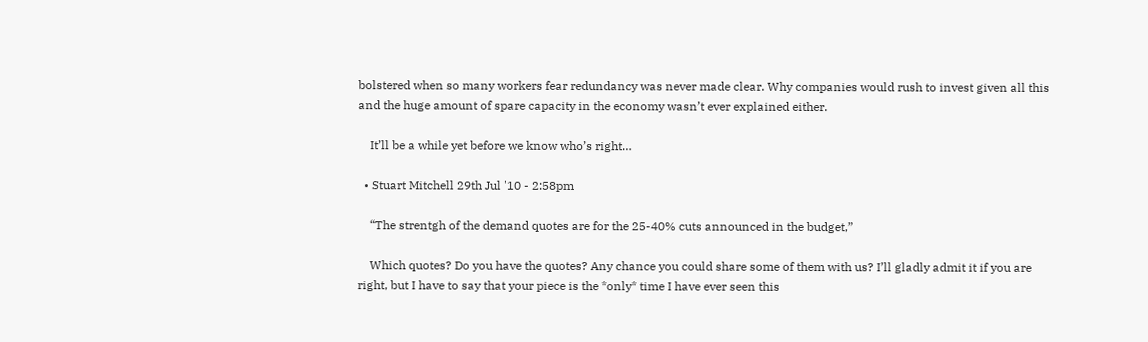bolstered when so many workers fear redundancy was never made clear. Why companies would rush to invest given all this and the huge amount of spare capacity in the economy wasn’t ever explained either.

    It’ll be a while yet before we know who’s right…

  • Stuart Mitchell 29th Jul '10 - 2:58pm

    “The strentgh of the demand quotes are for the 25-40% cuts announced in the budget,”

    Which quotes? Do you have the quotes? Any chance you could share some of them with us? I’ll gladly admit it if you are right, but I have to say that your piece is the *only* time I have ever seen this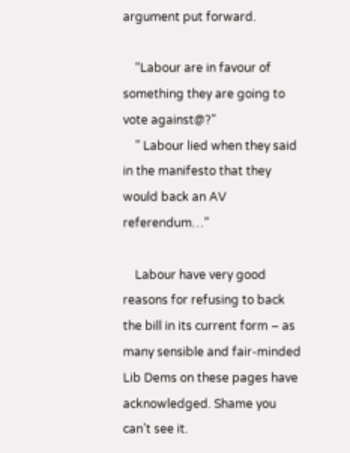argument put forward.

    “Labour are in favour of something they are going to vote against@?”
    ” Labour lied when they said in the manifesto that they would back an AV referendum…”

    Labour have very good reasons for refusing to back the bill in its current form – as many sensible and fair-minded Lib Dems on these pages have acknowledged. Shame you can’t see it.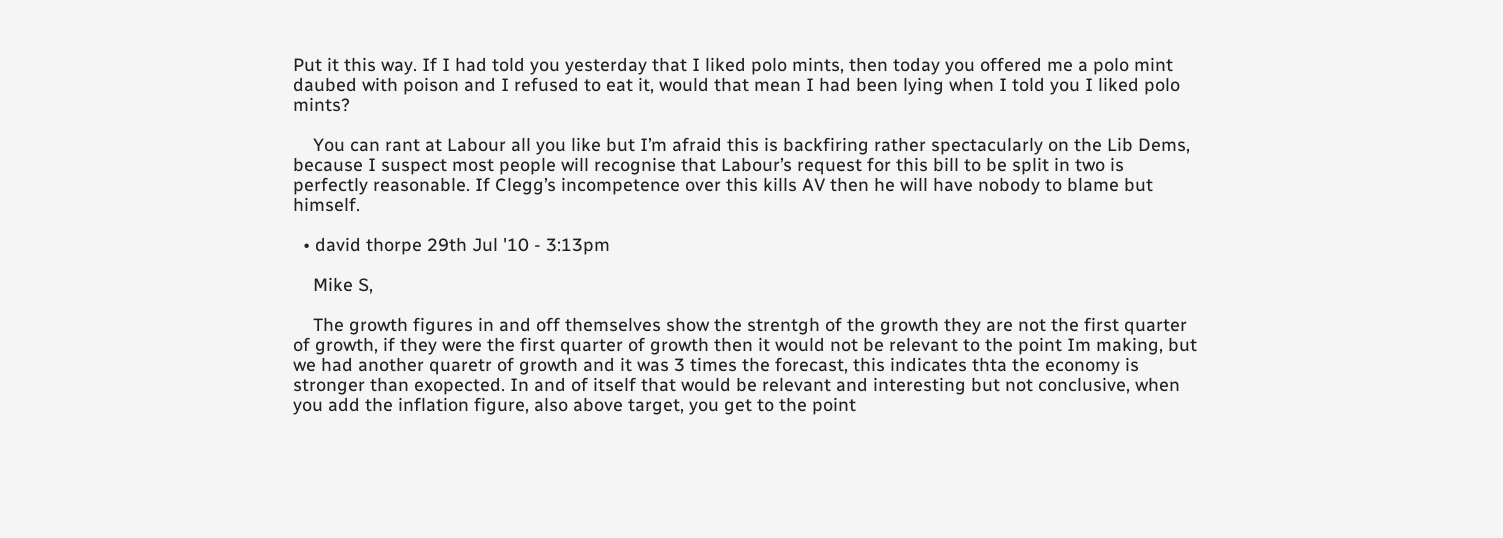Put it this way. If I had told you yesterday that I liked polo mints, then today you offered me a polo mint daubed with poison and I refused to eat it, would that mean I had been lying when I told you I liked polo mints?

    You can rant at Labour all you like but I’m afraid this is backfiring rather spectacularly on the Lib Dems, because I suspect most people will recognise that Labour’s request for this bill to be split in two is perfectly reasonable. If Clegg’s incompetence over this kills AV then he will have nobody to blame but himself.

  • david thorpe 29th Jul '10 - 3:13pm

    Mike S,

    The growth figures in and off themselves show the strentgh of the growth they are not the first quarter of growth, if they were the first quarter of growth then it would not be relevant to the point Im making, but we had another quaretr of growth and it was 3 times the forecast, this indicates thta the economy is stronger than exopected. In and of itself that would be relevant and interesting but not conclusive, when you add the inflation figure, also above target, you get to the point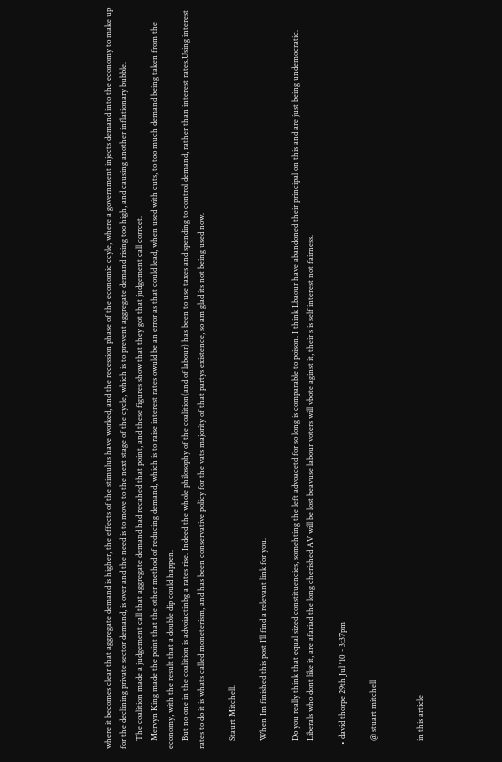where it becomes clear that aggregate demand is higher, the effects of the stimulus have worked, and the recession phase of the economic ccyle, where a government injects demand into the economy to make up for the declining private sector demand, is over and the need is to move to the next stage of the cycle, which is to prevent aggregate demand rising too high, and causing another inflationary bubble.
    The coalition made a judgement call that aggregate demand had recahed that point, and these figures show that they got that judgement call corrcet.
    Mervyn King made the point that the other method of reducing demand, which is to raise interest rates owuld be an error as that could lead, when used with cuts, to too much demand being taken from the economy, with the result that a double dip could happen.
    But no one in the coalition is advoiactinbg a rates rise. Indeed the whole philosophy of the coalition(and of labour) has been to use taxes and spending to control demand, rather than interest rates.Using interest rates to do it is whats called moneterism, and has been conservative policy for the vats majority of that partys existence, so am glad its not being used now.

    Staurt Mitchell.

    When Im finished this post I’ll find a relevant link for you.

    Do you really think that equal sized constituencies, somehting the left advoacetd for so long is comparable to poison. I think Lbaour have abandoned their principal on this and are just being undemocratic.
    Liberals who dont like it, are afariad the long cherished AV will be lost beavuse labour voters will vbote aginst it, their s is self interest not fairness.

  • david thorpe 29th Jul '10 - 3:37pm

    @ stuart mitchell


    in this article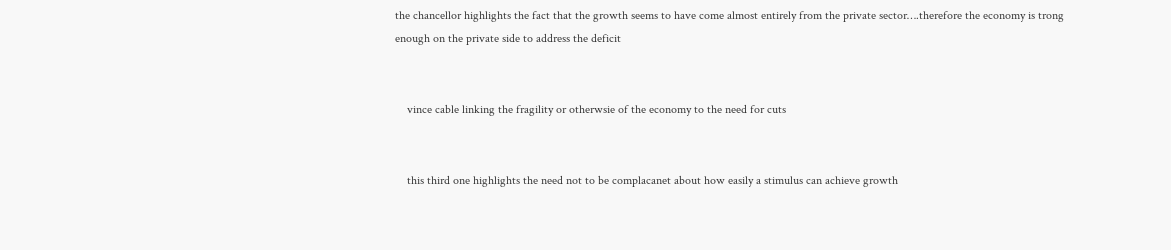the chancellor highlights the fact that the growth seems to have come almost entirely from the private sector….therefore the economy is trong enough on the private side to address the deficit


    vince cable linking the fragility or otherwsie of the economy to the need for cuts


    this third one highlights the need not to be complacanet about how easily a stimulus can achieve growth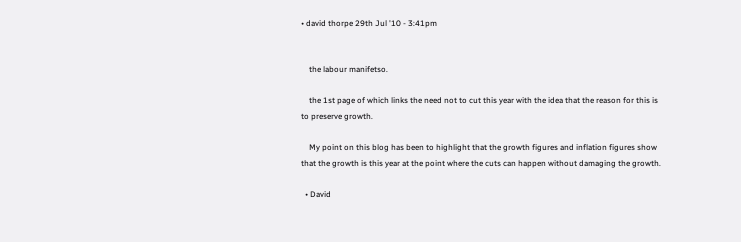• david thorpe 29th Jul '10 - 3:41pm


    the labour manifetso.

    the 1st page of which links the need not to cut this year with the idea that the reason for this is to preserve growth.

    My point on this blog has been to highlight that the growth figures and inflation figures show that the growth is this year at the point where the cuts can happen without damaging the growth.

  • David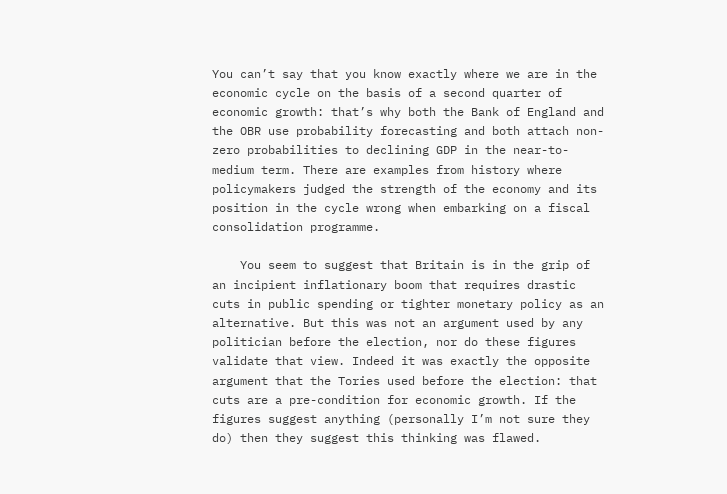You can’t say that you know exactly where we are in the economic cycle on the basis of a second quarter of economic growth: that’s why both the Bank of England and the OBR use probability forecasting and both attach non-zero probabilities to declining GDP in the near-to-medium term. There are examples from history where policymakers judged the strength of the economy and its position in the cycle wrong when embarking on a fiscal consolidation programme.

    You seem to suggest that Britain is in the grip of an incipient inflationary boom that requires drastic cuts in public spending or tighter monetary policy as an alternative. But this was not an argument used by any politician before the election, nor do these figures validate that view. Indeed it was exactly the opposite argument that the Tories used before the election: that cuts are a pre-condition for economic growth. If the figures suggest anything (personally I’m not sure they do) then they suggest this thinking was flawed.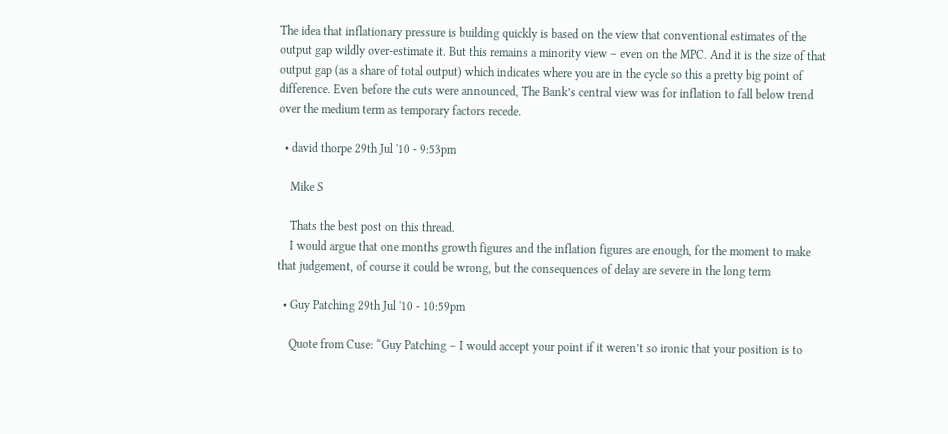The idea that inflationary pressure is building quickly is based on the view that conventional estimates of the output gap wildly over-estimate it. But this remains a minority view – even on the MPC. And it is the size of that output gap (as a share of total output) which indicates where you are in the cycle so this a pretty big point of difference. Even before the cuts were announced, The Bank’s central view was for inflation to fall below trend over the medium term as temporary factors recede.

  • david thorpe 29th Jul '10 - 9:53pm

    Mike S

    Thats the best post on this thread.
    I would argue that one months growth figures and the inflation figures are enough, for the moment to make that judgement, of course it could be wrong, but the consequences of delay are severe in the long term

  • Guy Patching 29th Jul '10 - 10:59pm

    Quote from Cuse: “Guy Patching – I would accept your point if it weren’t so ironic that your position is to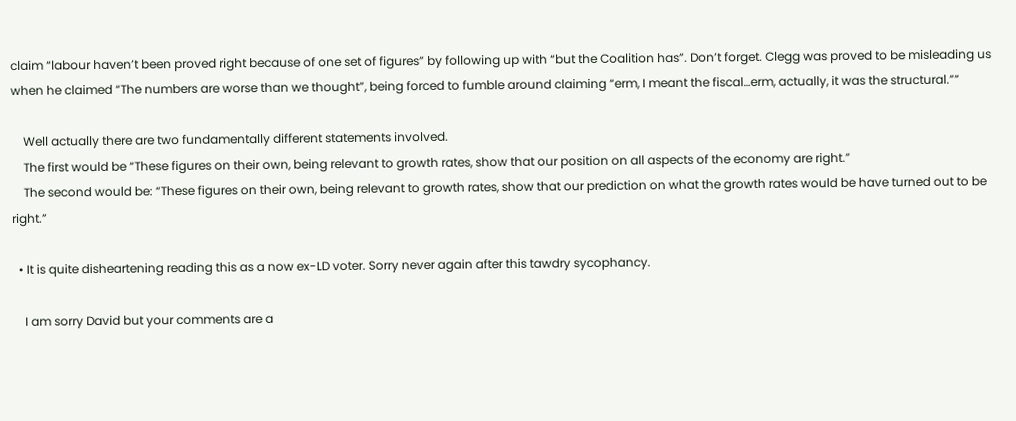claim “labour haven’t been proved right because of one set of figures” by following up with “but the Coalition has”. Don’t forget. Clegg was proved to be misleading us when he claimed “The numbers are worse than we thought”, being forced to fumble around claiming “erm, I meant the fiscal…erm, actually, it was the structural.””

    Well actually there are two fundamentally different statements involved.
    The first would be “These figures on their own, being relevant to growth rates, show that our position on all aspects of the economy are right.”
    The second would be: “These figures on their own, being relevant to growth rates, show that our prediction on what the growth rates would be have turned out to be right.”

  • It is quite disheartening reading this as a now ex-LD voter. Sorry never again after this tawdry sycophancy.

    I am sorry David but your comments are a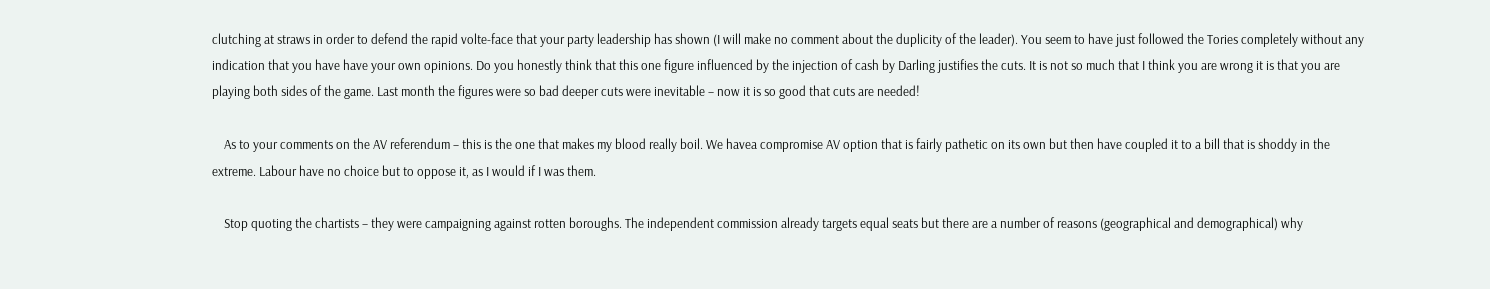clutching at straws in order to defend the rapid volte-face that your party leadership has shown (I will make no comment about the duplicity of the leader). You seem to have just followed the Tories completely without any indication that you have have your own opinions. Do you honestly think that this one figure influenced by the injection of cash by Darling justifies the cuts. It is not so much that I think you are wrong it is that you are playing both sides of the game. Last month the figures were so bad deeper cuts were inevitable – now it is so good that cuts are needed!

    As to your comments on the AV referendum – this is the one that makes my blood really boil. We havea compromise AV option that is fairly pathetic on its own but then have coupled it to a bill that is shoddy in the extreme. Labour have no choice but to oppose it, as I would if I was them.

    Stop quoting the chartists – they were campaigning against rotten boroughs. The independent commission already targets equal seats but there are a number of reasons (geographical and demographical) why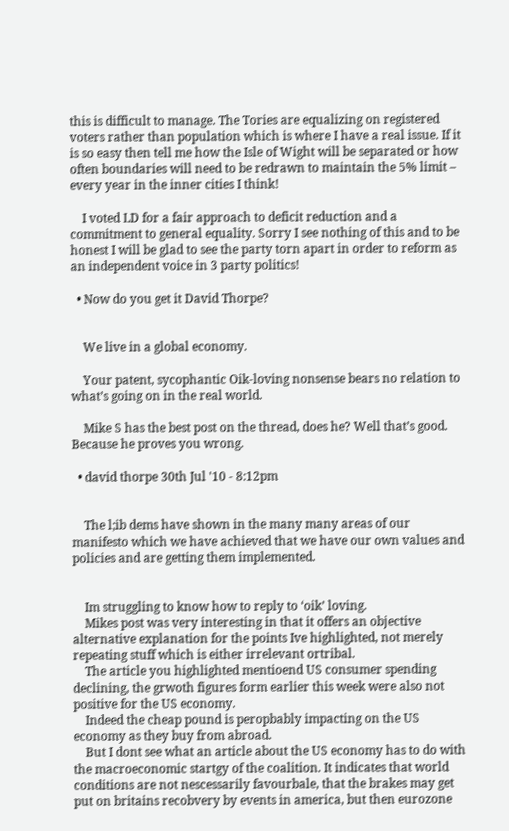this is difficult to manage. The Tories are equalizing on registered voters rather than population which is where I have a real issue. If it is so easy then tell me how the Isle of Wight will be separated or how often boundaries will need to be redrawn to maintain the 5% limit – every year in the inner cities I think!

    I voted LD for a fair approach to deficit reduction and a commitment to general equality. Sorry I see nothing of this and to be honest I will be glad to see the party torn apart in order to reform as an independent voice in 3 party politics!

  • Now do you get it David Thorpe?


    We live in a global economy.

    Your patent, sycophantic Oik-loving nonsense bears no relation to what’s going on in the real world.

    Mike S has the best post on the thread, does he? Well that’s good. Because he proves you wrong.

  • david thorpe 30th Jul '10 - 8:12pm


    The l;ib dems have shown in the many many areas of our manifesto which we have achieved that we have our own values and policies and are getting them implemented.


    Im struggling to know how to reply to ‘oik’ loving.
    Mikes post was very interesting in that it offers an objective alternative explanation for the points Ive highlighted, not merely repeating stuff which is either irrelevant ortribal.
    The article you highlighted mentioend US consumer spending declining, the grwoth figures form earlier this week were also not positive for the US economy.
    Indeed the cheap pound is peropbably impacting on the US economy as they buy from abroad.
    But I dont see what an article about the US economy has to do with the macroeconomic startgy of the coalition. It indicates that world conditions are not nescessarily favourbale, that the brakes may get put on britains recobvery by events in america, but then eurozone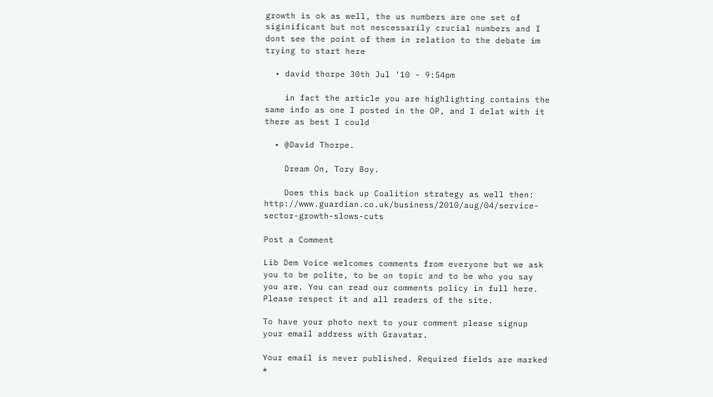growth is ok as well, the us numbers are one set of siginificant but not nescessarily crucial numbers and I dont see the point of them in relation to the debate im trying to start here

  • david thorpe 30th Jul '10 - 9:54pm

    in fact the article you are highlighting contains the same info as one I posted in the OP, and I delat with it there as best I could

  • @David Thorpe.

    Dream On, Tory Boy.

    Does this back up Coalition strategy as well then: http://www.guardian.co.uk/business/2010/aug/04/service-sector-growth-slows-cuts

Post a Comment

Lib Dem Voice welcomes comments from everyone but we ask you to be polite, to be on topic and to be who you say you are. You can read our comments policy in full here. Please respect it and all readers of the site.

To have your photo next to your comment please signup your email address with Gravatar.

Your email is never published. Required fields are marked *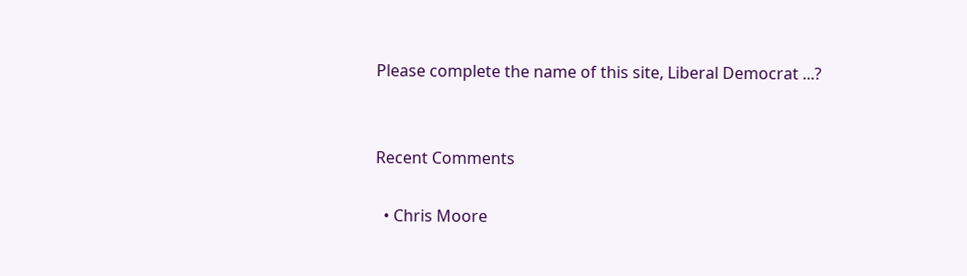Please complete the name of this site, Liberal Democrat ...?


Recent Comments

  • Chris Moore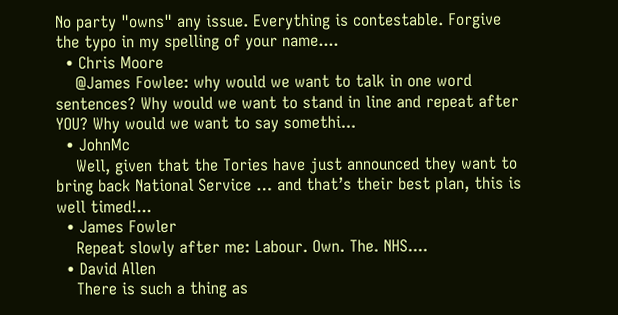No party "owns" any issue. Everything is contestable. Forgive the typo in my spelling of your name....
  • Chris Moore
    @James Fowlee: why would we want to talk in one word sentences? Why would we want to stand in line and repeat after YOU? Why would we want to say somethi...
  • JohnMc
    Well, given that the Tories have just announced they want to bring back National Service … and that’s their best plan, this is well timed!...
  • James Fowler
    Repeat slowly after me: Labour. Own. The. NHS....
  • David Allen
    There is such a thing as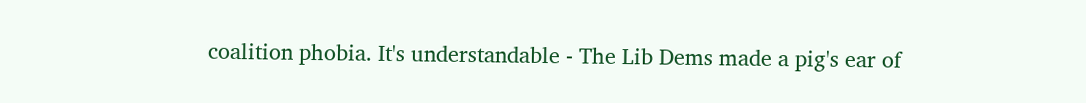coalition phobia. It's understandable - The Lib Dems made a pig's ear of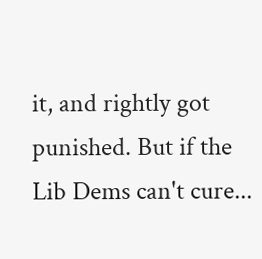it, and rightly got punished. But if the Lib Dems can't cure...